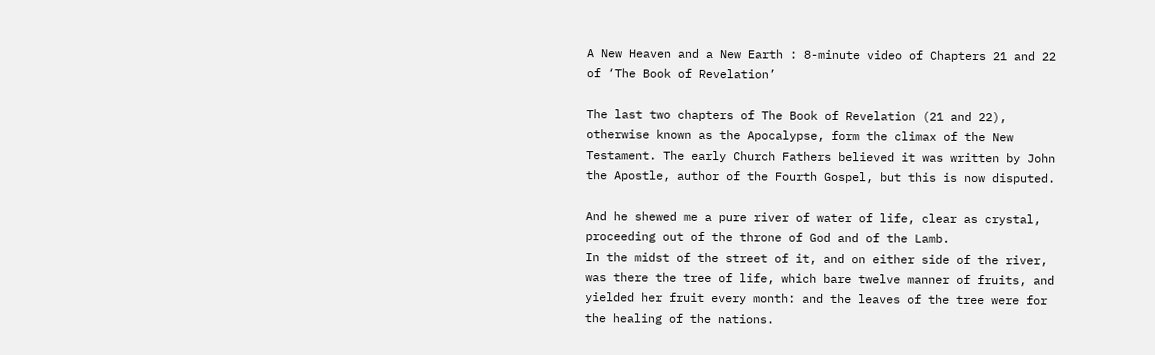A New Heaven and a New Earth : 8-minute video of Chapters 21 and 22 of ‘The Book of Revelation’

The last two chapters of The Book of Revelation (21 and 22), otherwise known as the Apocalypse, form the climax of the New Testament. The early Church Fathers believed it was written by John the Apostle, author of the Fourth Gospel, but this is now disputed.

And he shewed me a pure river of water of life, clear as crystal, proceeding out of the throne of God and of the Lamb.
In the midst of the street of it, and on either side of the river, was there the tree of life, which bare twelve manner of fruits, and yielded her fruit every month: and the leaves of the tree were for the healing of the nations.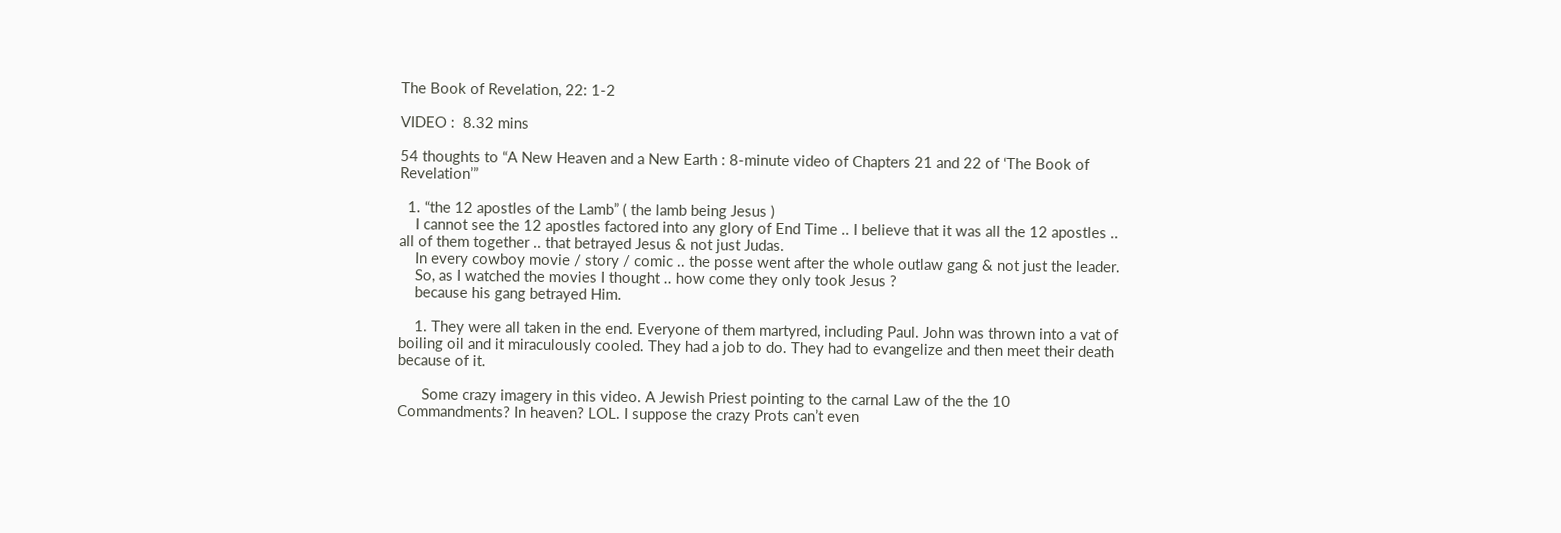The Book of Revelation, 22: 1-2

VIDEO :  8.32 mins

54 thoughts to “A New Heaven and a New Earth : 8-minute video of Chapters 21 and 22 of ‘The Book of Revelation’”

  1. “the 12 apostles of the Lamb” ( the lamb being Jesus )
    I cannot see the 12 apostles factored into any glory of End Time .. I believe that it was all the 12 apostles .. all of them together .. that betrayed Jesus & not just Judas.
    In every cowboy movie / story / comic .. the posse went after the whole outlaw gang & not just the leader.
    So, as I watched the movies I thought .. how come they only took Jesus ?
    because his gang betrayed Him.

    1. They were all taken in the end. Everyone of them martyred, including Paul. John was thrown into a vat of boiling oil and it miraculously cooled. They had a job to do. They had to evangelize and then meet their death because of it.

      Some crazy imagery in this video. A Jewish Priest pointing to the carnal Law of the the 10 Commandments? In heaven? LOL. I suppose the crazy Prots can’t even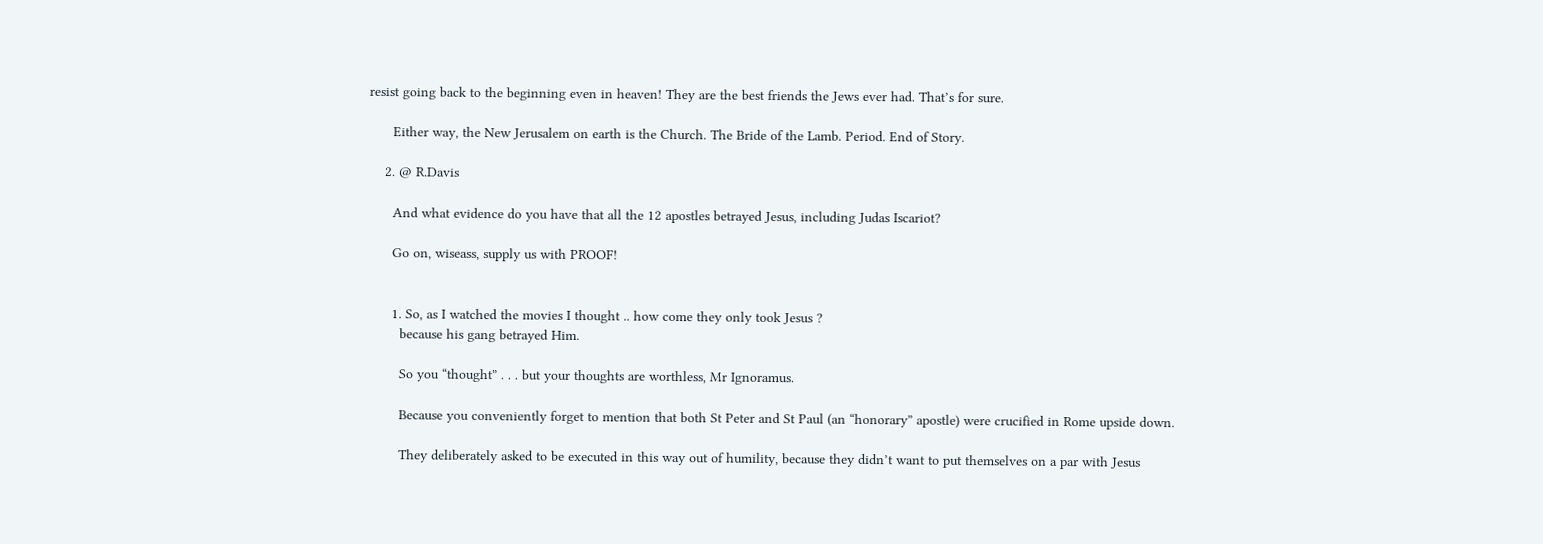resist going back to the beginning even in heaven! They are the best friends the Jews ever had. That’s for sure.

      Either way, the New Jerusalem on earth is the Church. The Bride of the Lamb. Period. End of Story.

    2. @ R.Davis

      And what evidence do you have that all the 12 apostles betrayed Jesus, including Judas Iscariot?

      Go on, wiseass, supply us with PROOF!


      1. So, as I watched the movies I thought .. how come they only took Jesus ?
        because his gang betrayed Him.

        So you “thought” . . . but your thoughts are worthless, Mr Ignoramus.

        Because you conveniently forget to mention that both St Peter and St Paul (an “honorary” apostle) were crucified in Rome upside down.

        They deliberately asked to be executed in this way out of humility, because they didn’t want to put themselves on a par with Jesus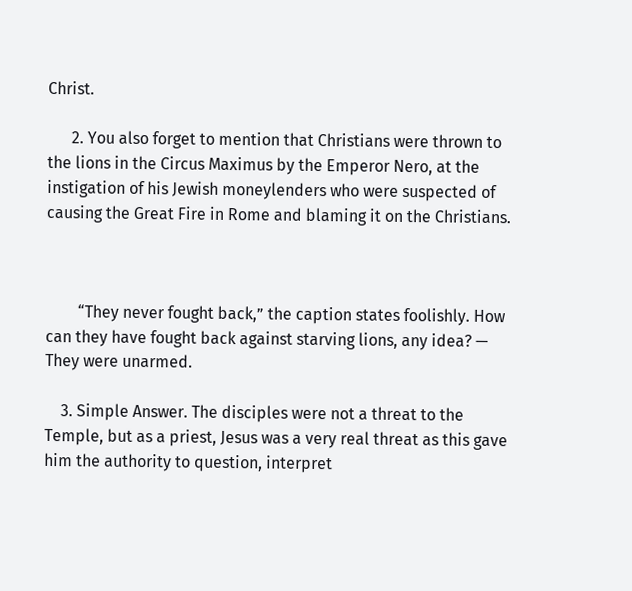Christ.

      2. You also forget to mention that Christians were thrown to the lions in the Circus Maximus by the Emperor Nero, at the instigation of his Jewish moneylenders who were suspected of causing the Great Fire in Rome and blaming it on the Christians.



        “They never fought back,” the caption states foolishly. How can they have fought back against starving lions, any idea? — They were unarmed.

    3. Simple Answer. The disciples were not a threat to the Temple, but as a priest, Jesus was a very real threat as this gave him the authority to question, interpret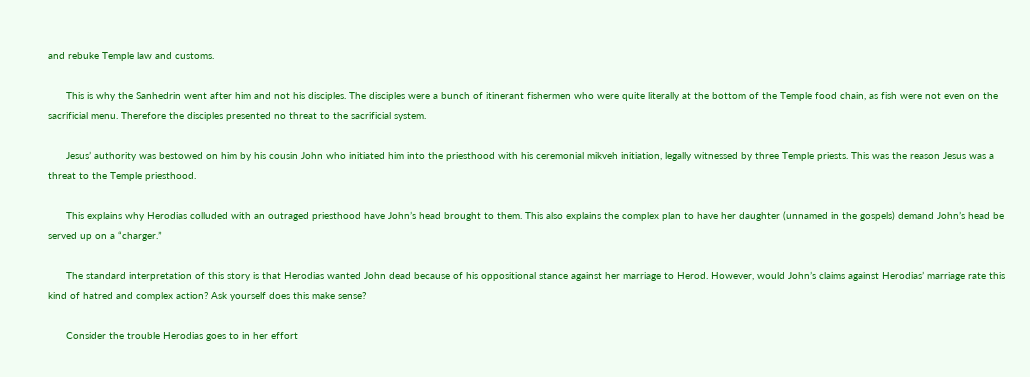and rebuke Temple law and customs.

      This is why the Sanhedrin went after him and not his disciples. The disciples were a bunch of itinerant fishermen who were quite literally at the bottom of the Temple food chain, as fish were not even on the sacrificial menu. Therefore the disciples presented no threat to the sacrificial system.

      Jesus’ authority was bestowed on him by his cousin John who initiated him into the priesthood with his ceremonial mikveh initiation, legally witnessed by three Temple priests. This was the reason Jesus was a threat to the Temple priesthood.

      This explains why Herodias colluded with an outraged priesthood have John’s head brought to them. This also explains the complex plan to have her daughter (unnamed in the gospels) demand John’s head be served up on a “charger.”

      The standard interpretation of this story is that Herodias wanted John dead because of his oppositional stance against her marriage to Herod. However, would John’s claims against Herodias’ marriage rate this kind of hatred and complex action? Ask yourself does this make sense?

      Consider the trouble Herodias goes to in her effort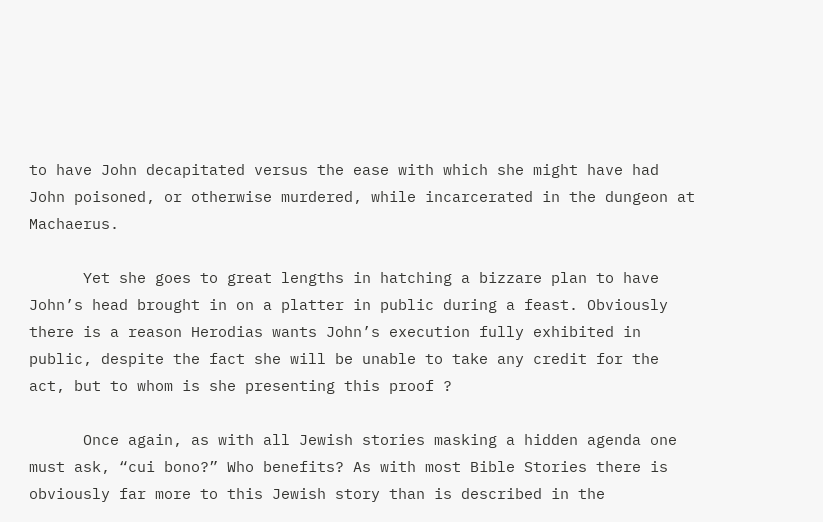to have John decapitated versus the ease with which she might have had John poisoned, or otherwise murdered, while incarcerated in the dungeon at Machaerus.

      Yet she goes to great lengths in hatching a bizzare plan to have John’s head brought in on a platter in public during a feast. Obviously there is a reason Herodias wants John’s execution fully exhibited in public, despite the fact she will be unable to take any credit for the act, but to whom is she presenting this proof ?

      Once again, as with all Jewish stories masking a hidden agenda one must ask, “cui bono?” Who benefits? As with most Bible Stories there is obviously far more to this Jewish story than is described in the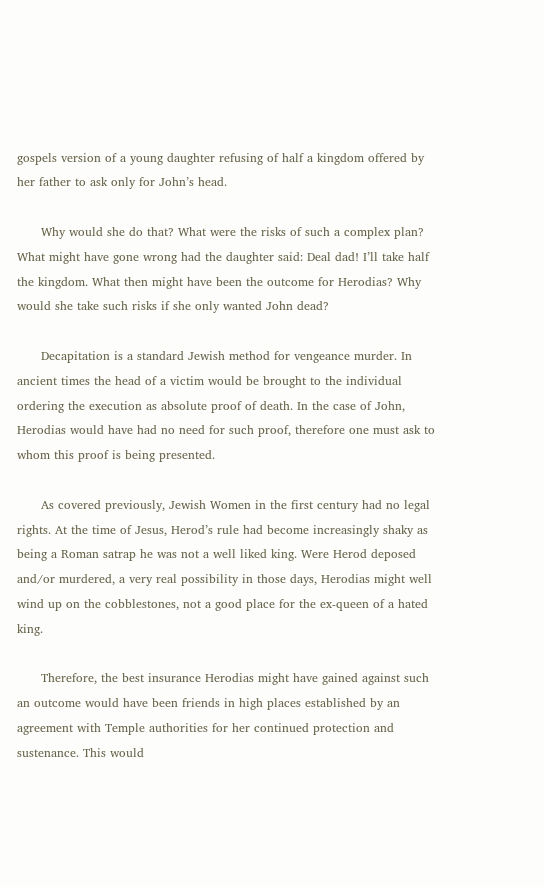gospels version of a young daughter refusing of half a kingdom offered by her father to ask only for John’s head.

      Why would she do that? What were the risks of such a complex plan? What might have gone wrong had the daughter said: Deal dad! I’ll take half the kingdom. What then might have been the outcome for Herodias? Why would she take such risks if she only wanted John dead?

      Decapitation is a standard Jewish method for vengeance murder. In ancient times the head of a victim would be brought to the individual ordering the execution as absolute proof of death. In the case of John, Herodias would have had no need for such proof, therefore one must ask to whom this proof is being presented.

      As covered previously, Jewish Women in the first century had no legal rights. At the time of Jesus, Herod’s rule had become increasingly shaky as being a Roman satrap he was not a well liked king. Were Herod deposed and/or murdered, a very real possibility in those days, Herodias might well wind up on the cobblestones, not a good place for the ex-queen of a hated king.

      Therefore, the best insurance Herodias might have gained against such an outcome would have been friends in high places established by an agreement with Temple authorities for her continued protection and sustenance. This would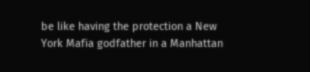be like having the protection a New York Mafia godfather in a Manhattan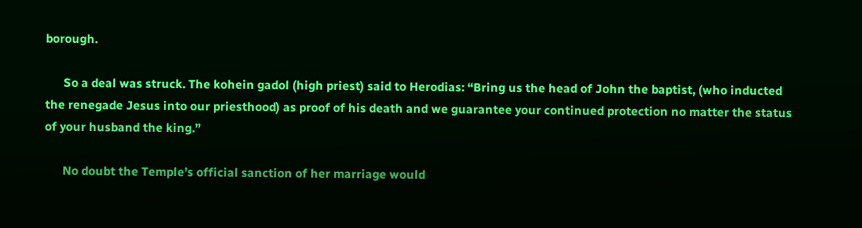borough.

      So a deal was struck. The kohein gadol (high priest) said to Herodias: “Bring us the head of John the baptist, (who inducted the renegade Jesus into our priesthood) as proof of his death and we guarantee your continued protection no matter the status of your husband the king.”

      No doubt the Temple’s official sanction of her marriage would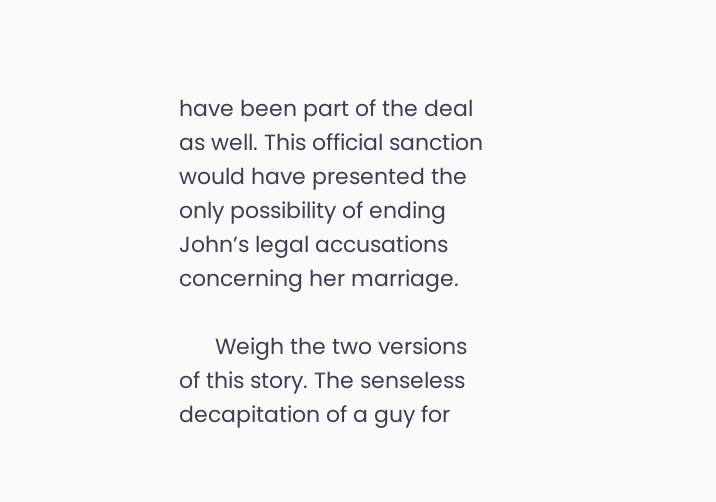have been part of the deal as well. This official sanction would have presented the only possibility of ending John’s legal accusations concerning her marriage.

      Weigh the two versions of this story. The senseless decapitation of a guy for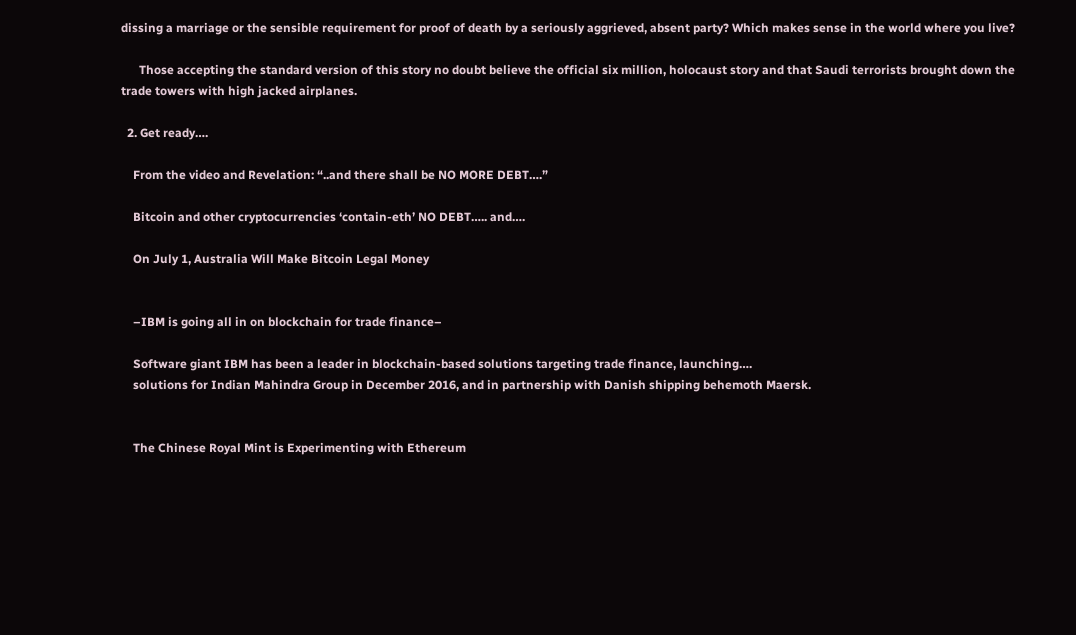dissing a marriage or the sensible requirement for proof of death by a seriously aggrieved, absent party? Which makes sense in the world where you live?

      Those accepting the standard version of this story no doubt believe the official six million, holocaust story and that Saudi terrorists brought down the trade towers with high jacked airplanes.

  2. Get ready….

    From the video and Revelation: “..and there shall be NO MORE DEBT….”

    Bitcoin and other cryptocurrencies ‘contain-eth’ NO DEBT….. and….

    On July 1, Australia Will Make Bitcoin Legal Money


    –IBM is going all in on blockchain for trade finance–

    Software giant IBM has been a leader in blockchain-based solutions targeting trade finance, launching….
    solutions for Indian Mahindra Group in December 2016, and in partnership with Danish shipping behemoth Maersk.


    The Chinese Royal Mint is Experimenting with Ethereum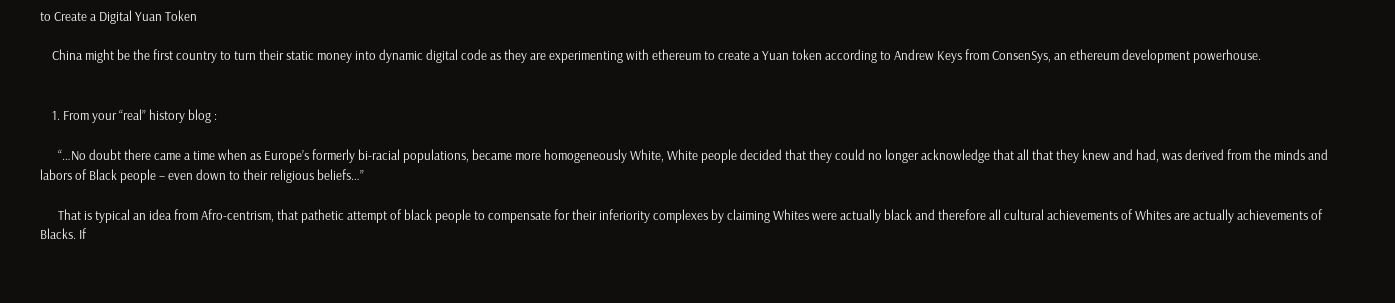to Create a Digital Yuan Token

    China might be the first country to turn their static money into dynamic digital code as they are experimenting with ethereum to create a Yuan token according to Andrew Keys from ConsenSys, an ethereum development powerhouse.


    1. From your “real” history blog :

      “…No doubt there came a time when as Europe’s formerly bi-racial populations, became more homogeneously White, White people decided that they could no longer acknowledge that all that they knew and had, was derived from the minds and labors of Black people – even down to their religious beliefs…”

      That is typical an idea from Afro-centrism, that pathetic attempt of black people to compensate for their inferiority complexes by claiming Whites were actually black and therefore all cultural achievements of Whites are actually achievements of Blacks. If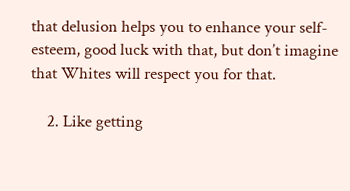that delusion helps you to enhance your self-esteem, good luck with that, but don’t imagine that Whites will respect you for that.

    2. Like getting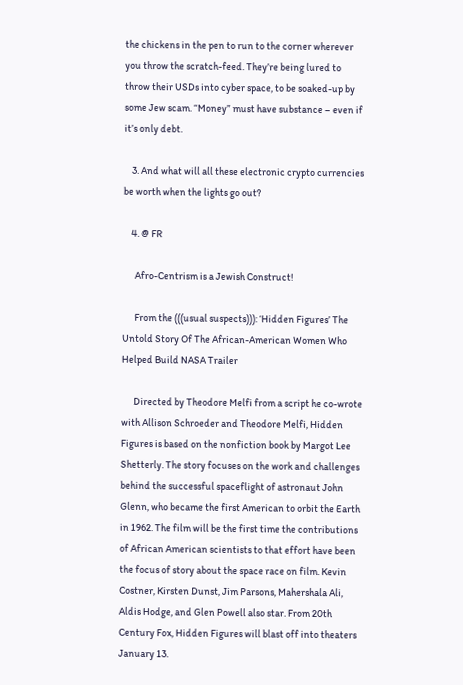the chickens in the pen to run to the corner wherever you throw the scratch-feed. They’re being lured to throw their USDs into cyber space, to be soaked-up by some Jew scam. “Money” must have substance – even if it’s only debt.

    3. And what will all these electronic crypto currencies be worth when the lights go out?

    4. @ FR

      Afro-Centrism is a Jewish Construct!

      From the (((usual suspects))): ‘Hidden Figures’ The Untold Story Of The African-American Women Who Helped Build NASA Trailer

      Directed by Theodore Melfi from a script he co-wrote with Allison Schroeder and Theodore Melfi, Hidden Figures is based on the nonfiction book by Margot Lee Shetterly. The story focuses on the work and challenges behind the successful spaceflight of astronaut John Glenn, who became the first American to orbit the Earth in 1962. The film will be the first time the contributions of African American scientists to that effort have been the focus of story about the space race on film. Kevin Costner, Kirsten Dunst, Jim Parsons, Mahershala Ali, Aldis Hodge, and Glen Powell also star. From 20th Century Fox, Hidden Figures will blast off into theaters January 13.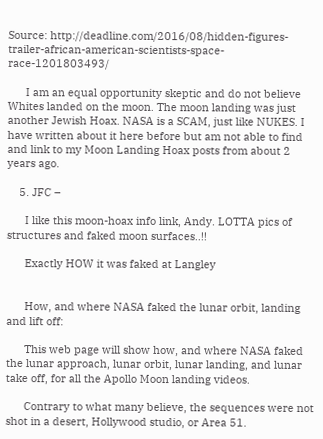Source: http://deadline.com/2016/08/hidden-figures-trailer-african-american-scientists-space-race-1201803493/

      I am an equal opportunity skeptic and do not believe Whites landed on the moon. The moon landing was just another Jewish Hoax. NASA is a SCAM, just like NUKES. I have written about it here before but am not able to find and link to my Moon Landing Hoax posts from about 2 years ago.

    5. JFC –

      I like this moon-hoax info link, Andy. LOTTA pics of structures and faked moon surfaces..!!

      Exactly HOW it was faked at Langley


      How, and where NASA faked the lunar orbit, landing and lift off:

      This web page will show how, and where NASA faked the lunar approach, lunar orbit, lunar landing, and lunar take off, for all the Apollo Moon landing videos.

      Contrary to what many believe, the sequences were not shot in a desert, Hollywood studio, or Area 51.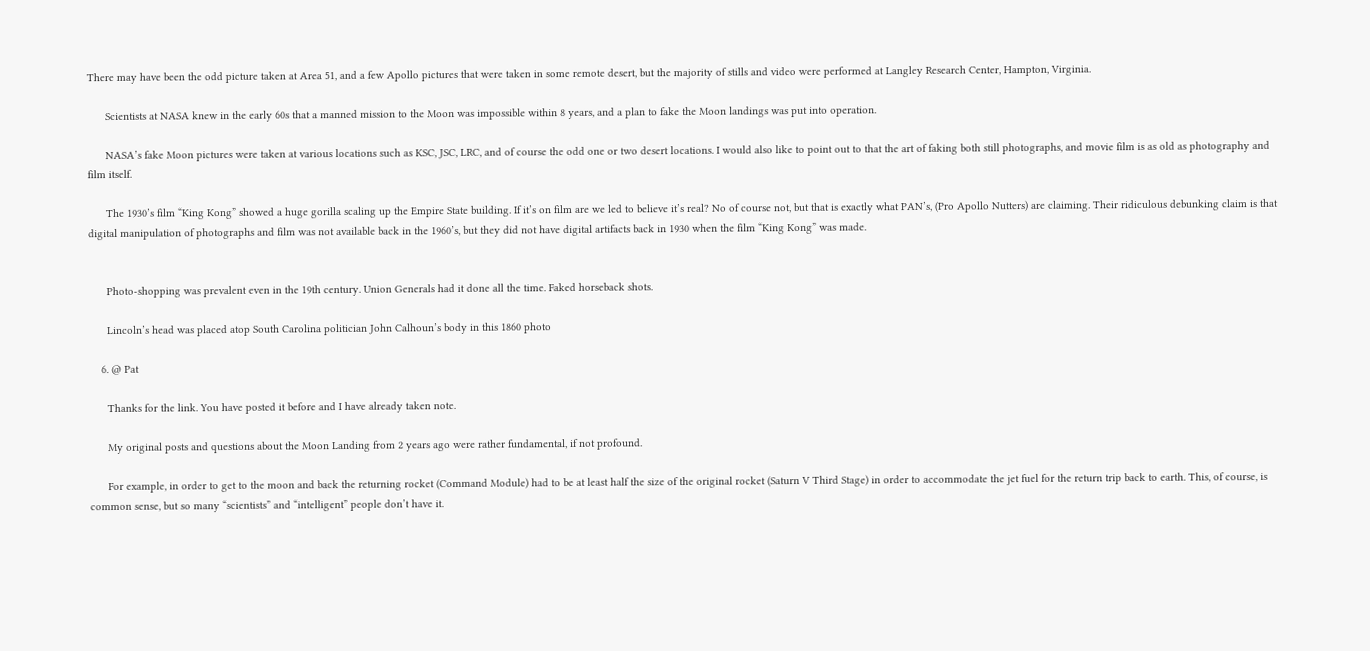There may have been the odd picture taken at Area 51, and a few Apollo pictures that were taken in some remote desert, but the majority of stills and video were performed at Langley Research Center, Hampton, Virginia.

      Scientists at NASA knew in the early 60s that a manned mission to the Moon was impossible within 8 years, and a plan to fake the Moon landings was put into operation.

      NASA’s fake Moon pictures were taken at various locations such as KSC, JSC, LRC, and of course the odd one or two desert locations. I would also like to point out to that the art of faking both still photographs, and movie film is as old as photography and film itself.

      The 1930’s film “King Kong” showed a huge gorilla scaling up the Empire State building. If it’s on film are we led to believe it’s real? No of course not, but that is exactly what PAN’s, (Pro Apollo Nutters) are claiming. Their ridiculous debunking claim is that digital manipulation of photographs and film was not available back in the 1960’s, but they did not have digital artifacts back in 1930 when the film “King Kong” was made.


      Photo-shopping was prevalent even in the 19th century. Union Generals had it done all the time. Faked horseback shots.

      Lincoln’s head was placed atop South Carolina politician John Calhoun’s body in this 1860 photo

    6. @ Pat

      Thanks for the link. You have posted it before and I have already taken note.

      My original posts and questions about the Moon Landing from 2 years ago were rather fundamental, if not profound.

      For example, in order to get to the moon and back the returning rocket (Command Module) had to be at least half the size of the original rocket (Saturn V Third Stage) in order to accommodate the jet fuel for the return trip back to earth. This, of course, is common sense, but so many “scientists” and “intelligent” people don’t have it.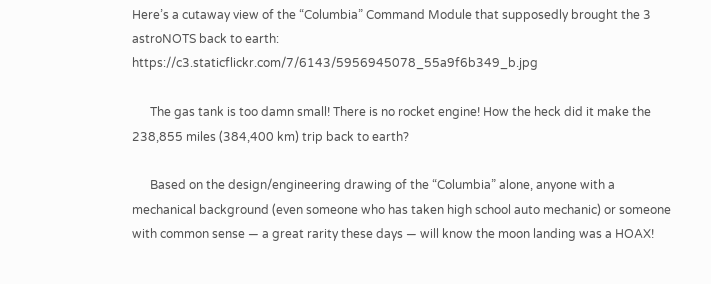Here’s a cutaway view of the “Columbia” Command Module that supposedly brought the 3 astroNOTS back to earth: https://c3.staticflickr.com/7/6143/5956945078_55a9f6b349_b.jpg

      The gas tank is too damn small! There is no rocket engine! How the heck did it make the 238,855 miles (384,400 km) trip back to earth?

      Based on the design/engineering drawing of the “Columbia” alone, anyone with a mechanical background (even someone who has taken high school auto mechanic) or someone with common sense — a great rarity these days — will know the moon landing was a HOAX!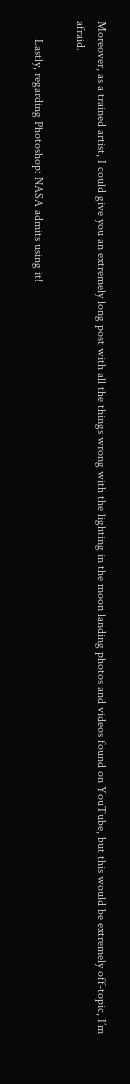Moreover, as a trained artist, I could give you an extremely long post with all the things wrong with the lighting in the moon landing photos and videos found on YouTube, but this would be extremely off-topic, I’m afraid.

      Lastly, regarding Photoshop: NASA admits using it!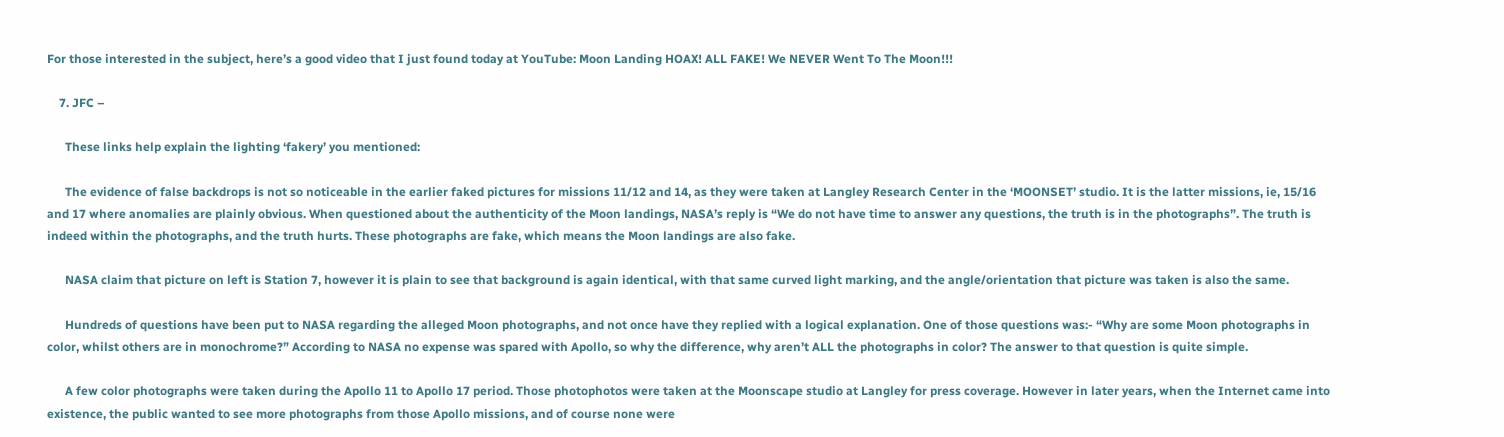For those interested in the subject, here’s a good video that I just found today at YouTube: Moon Landing HOAX! ALL FAKE! We NEVER Went To The Moon!!!

    7. JFC –

      These links help explain the lighting ‘fakery’ you mentioned:

      The evidence of false backdrops is not so noticeable in the earlier faked pictures for missions 11/12 and 14, as they were taken at Langley Research Center in the ‘MOONSET’ studio. It is the latter missions, ie, 15/16 and 17 where anomalies are plainly obvious. When questioned about the authenticity of the Moon landings, NASA’s reply is “We do not have time to answer any questions, the truth is in the photographs”. The truth is indeed within the photographs, and the truth hurts. These photographs are fake, which means the Moon landings are also fake.

      NASA claim that picture on left is Station 7, however it is plain to see that background is again identical, with that same curved light marking, and the angle/orientation that picture was taken is also the same.

      Hundreds of questions have been put to NASA regarding the alleged Moon photographs, and not once have they replied with a logical explanation. One of those questions was:- “Why are some Moon photographs in color, whilst others are in monochrome?” According to NASA no expense was spared with Apollo, so why the difference, why aren’t ALL the photographs in color? The answer to that question is quite simple.

      A few color photographs were taken during the Apollo 11 to Apollo 17 period. Those photophotos were taken at the Moonscape studio at Langley for press coverage. However in later years, when the Internet came into existence, the public wanted to see more photographs from those Apollo missions, and of course none were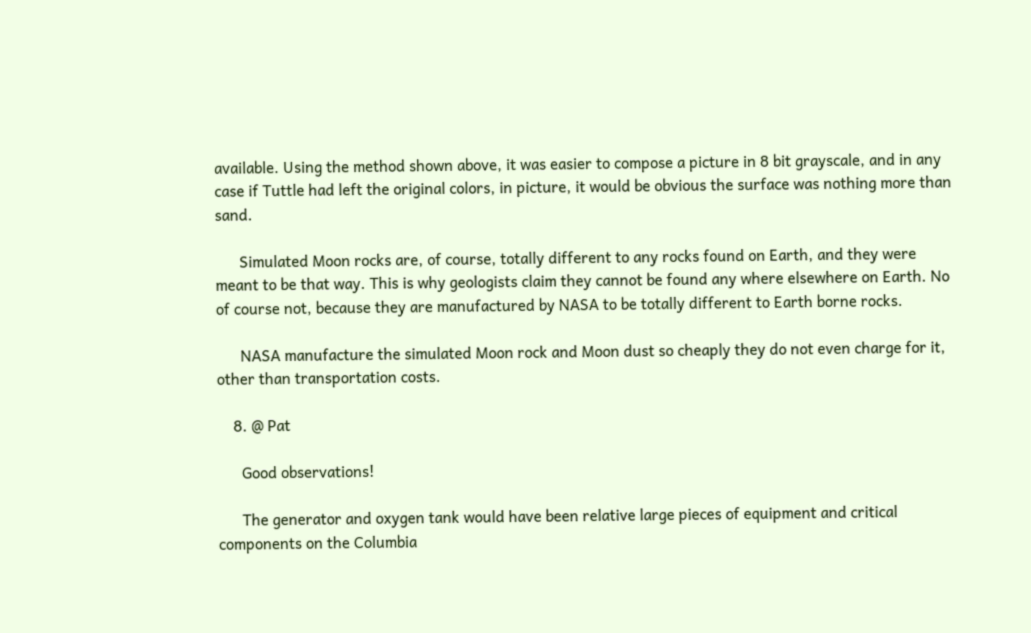available. Using the method shown above, it was easier to compose a picture in 8 bit grayscale, and in any case if Tuttle had left the original colors, in picture, it would be obvious the surface was nothing more than sand.

      Simulated Moon rocks are, of course, totally different to any rocks found on Earth, and they were meant to be that way. This is why geologists claim they cannot be found any where elsewhere on Earth. No of course not, because they are manufactured by NASA to be totally different to Earth borne rocks.

      NASA manufacture the simulated Moon rock and Moon dust so cheaply they do not even charge for it, other than transportation costs.

    8. @ Pat

      Good observations!

      The generator and oxygen tank would have been relative large pieces of equipment and critical components on the Columbia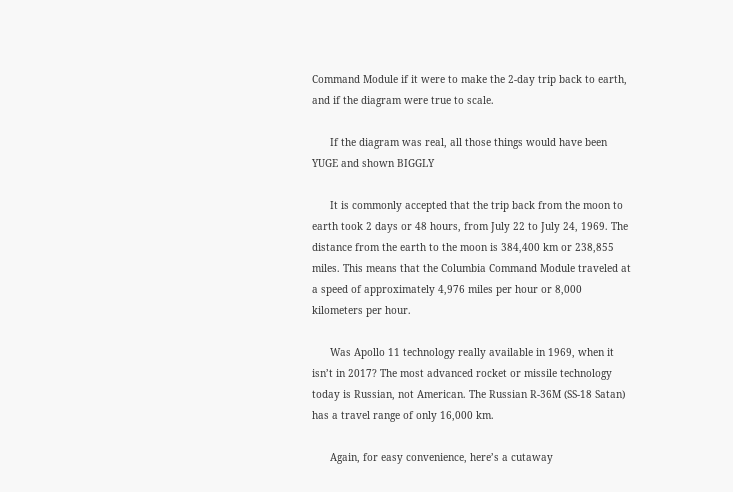Command Module if it were to make the 2-day trip back to earth, and if the diagram were true to scale.

      If the diagram was real, all those things would have been YUGE and shown BIGGLY

      It is commonly accepted that the trip back from the moon to earth took 2 days or 48 hours, from July 22 to July 24, 1969. The distance from the earth to the moon is 384,400 km or 238,855 miles. This means that the Columbia Command Module traveled at a speed of approximately 4,976 miles per hour or 8,000 kilometers per hour.

      Was Apollo 11 technology really available in 1969, when it isn’t in 2017? The most advanced rocket or missile technology today is Russian, not American. The Russian R-36M (SS-18 Satan) has a travel range of only 16,000 km.

      Again, for easy convenience, here’s a cutaway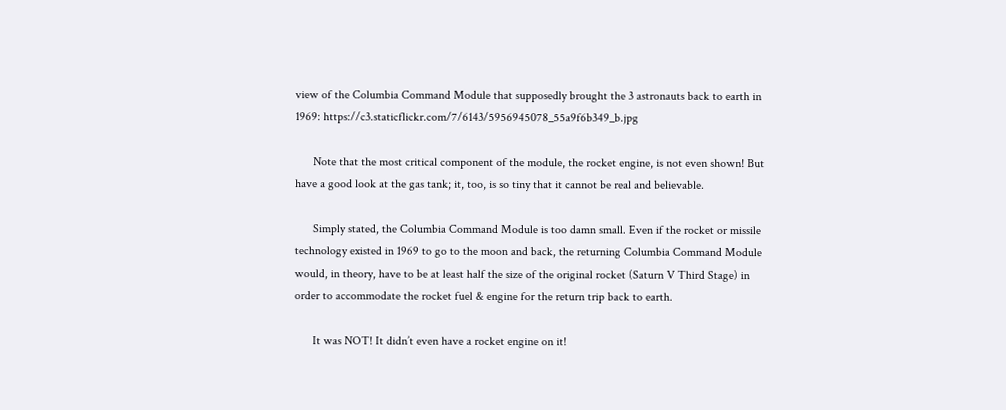view of the Columbia Command Module that supposedly brought the 3 astronauts back to earth in 1969: https://c3.staticflickr.com/7/6143/5956945078_55a9f6b349_b.jpg

      Note that the most critical component of the module, the rocket engine, is not even shown! But have a good look at the gas tank; it, too, is so tiny that it cannot be real and believable.

      Simply stated, the Columbia Command Module is too damn small. Even if the rocket or missile technology existed in 1969 to go to the moon and back, the returning Columbia Command Module would, in theory, have to be at least half the size of the original rocket (Saturn V Third Stage) in order to accommodate the rocket fuel & engine for the return trip back to earth.

      It was NOT! It didn’t even have a rocket engine on it!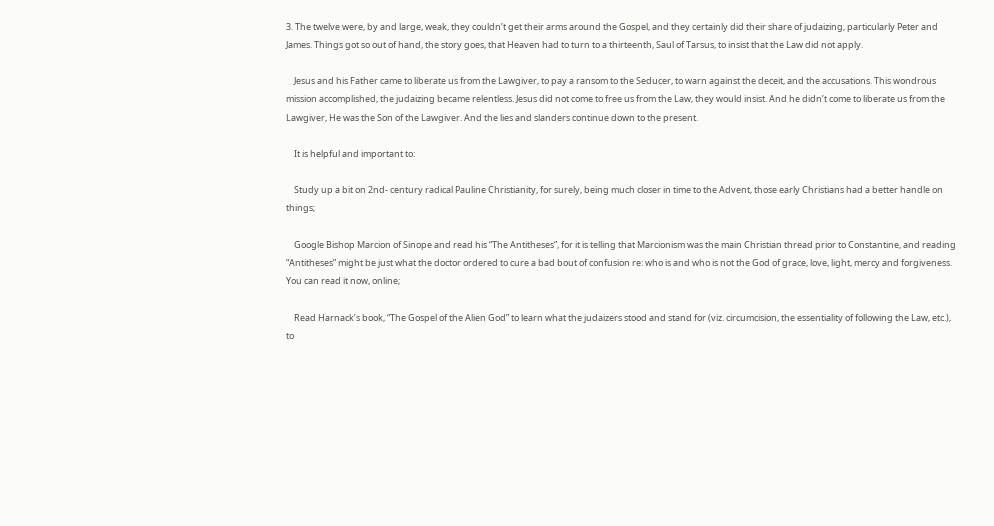3. The twelve were, by and large, weak, they couldn’t get their arms around the Gospel, and they certainly did their share of judaizing, particularly Peter and James. Things got so out of hand, the story goes, that Heaven had to turn to a thirteenth, Saul of Tarsus, to insist that the Law did not apply.

    Jesus and his Father came to liberate us from the Lawgiver, to pay a ransom to the Seducer, to warn against the deceit, and the accusations. This wondrous mission accomplished, the judaizing became relentless. Jesus did not come to free us from the Law, they would insist. And he didn’t come to liberate us from the Lawgiver, He was the Son of the Lawgiver. And the lies and slanders continue down to the present.

    It is helpful and important to:

    Study up a bit on 2nd- century radical Pauline Christianity, for surely, being much closer in time to the Advent, those early Christians had a better handle on things;

    Google Bishop Marcion of Sinope and read his “The Antitheses”, for it is telling that Marcionism was the main Christian thread prior to Constantine, and reading “Antitheses” might be just what the doctor ordered to cure a bad bout of confusion re: who is and who is not the God of grace, love, light, mercy and forgiveness. You can read it now, online;

    Read Harnack’s book, “The Gospel of the Alien God” to learn what the judaizers stood and stand for (viz. circumcision, the essentiality of following the Law, etc.), to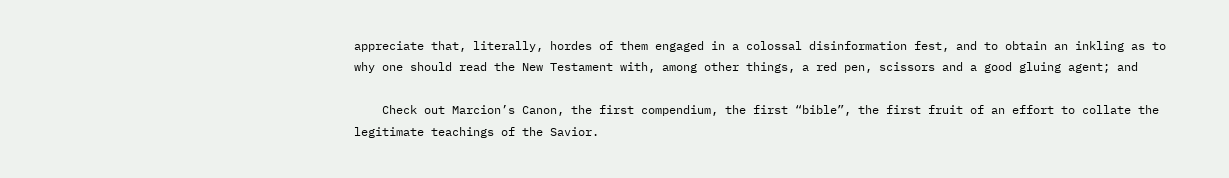appreciate that, literally, hordes of them engaged in a colossal disinformation fest, and to obtain an inkling as to why one should read the New Testament with, among other things, a red pen, scissors and a good gluing agent; and

    Check out Marcion’s Canon, the first compendium, the first “bible”, the first fruit of an effort to collate the legitimate teachings of the Savior.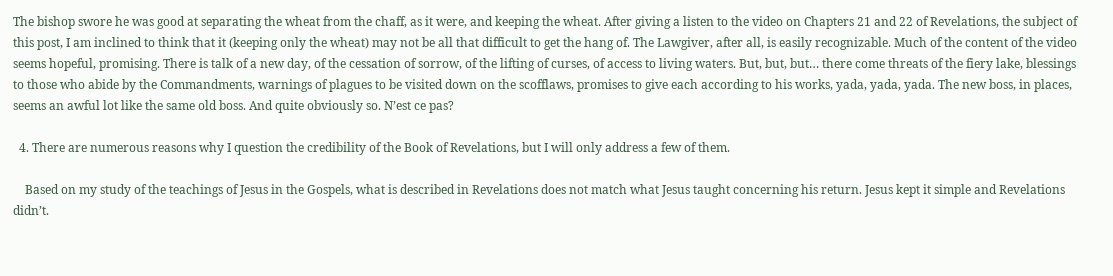The bishop swore he was good at separating the wheat from the chaff, as it were, and keeping the wheat. After giving a listen to the video on Chapters 21 and 22 of Revelations, the subject of this post, I am inclined to think that it (keeping only the wheat) may not be all that difficult to get the hang of. The Lawgiver, after all, is easily recognizable. Much of the content of the video seems hopeful, promising. There is talk of a new day, of the cessation of sorrow, of the lifting of curses, of access to living waters. But, but, but… there come threats of the fiery lake, blessings to those who abide by the Commandments, warnings of plagues to be visited down on the scofflaws, promises to give each according to his works, yada, yada, yada. The new boss, in places, seems an awful lot like the same old boss. And quite obviously so. N’est ce pas?

  4. There are numerous reasons why I question the credibility of the Book of Revelations, but I will only address a few of them.

    Based on my study of the teachings of Jesus in the Gospels, what is described in Revelations does not match what Jesus taught concerning his return. Jesus kept it simple and Revelations didn’t.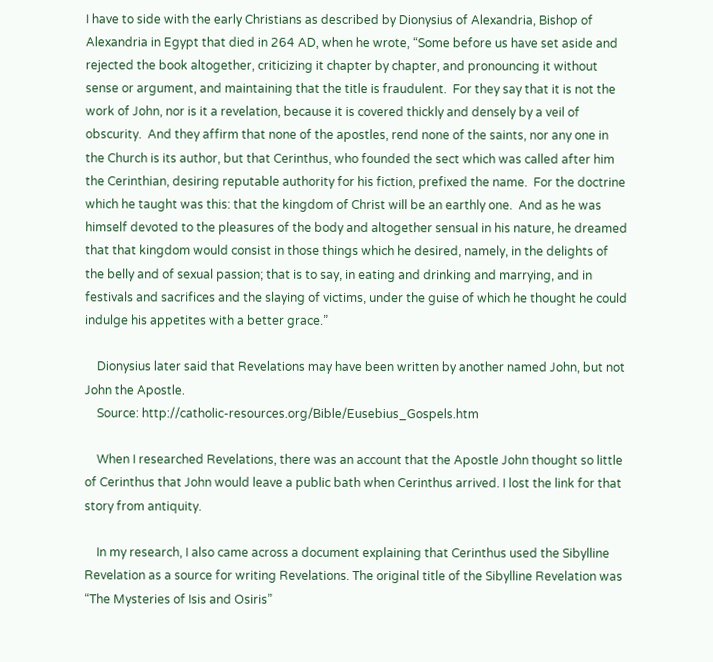I have to side with the early Christians as described by Dionysius of Alexandria, Bishop of Alexandria in Egypt that died in 264 AD, when he wrote, “Some before us have set aside and rejected the book altogether, criticizing it chapter by chapter, and pronouncing it without sense or argument, and maintaining that the title is fraudulent.  For they say that it is not the work of John, nor is it a revelation, because it is covered thickly and densely by a veil of obscurity.  And they affirm that none of the apostles, rend none of the saints, nor any one in the Church is its author, but that Cerinthus, who founded the sect which was called after him the Cerinthian, desiring reputable authority for his fiction, prefixed the name.  For the doctrine which he taught was this: that the kingdom of Christ will be an earthly one.  And as he was himself devoted to the pleasures of the body and altogether sensual in his nature, he dreamed that that kingdom would consist in those things which he desired, namely, in the delights of the belly and of sexual passion; that is to say, in eating and drinking and marrying, and in festivals and sacrifices and the slaying of victims, under the guise of which he thought he could indulge his appetites with a better grace.”

    Dionysius later said that Revelations may have been written by another named John, but not John the Apostle.
    Source: http://catholic-resources.org/Bible/Eusebius_Gospels.htm

    When I researched Revelations, there was an account that the Apostle John thought so little of Cerinthus that John would leave a public bath when Cerinthus arrived. I lost the link for that story from antiquity.

    In my research, I also came across a document explaining that Cerinthus used the Sibylline Revelation as a source for writing Revelations. The original title of the Sibylline Revelation was “The Mysteries of Isis and Osiris”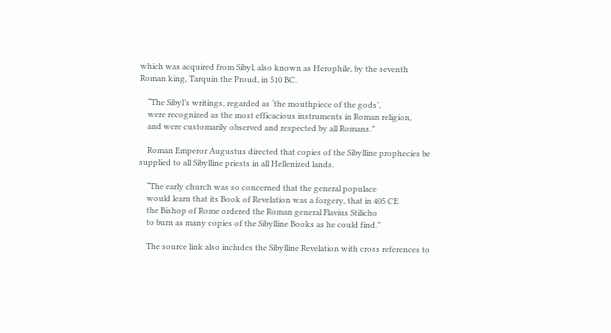which was acquired from Sibyl, also known as Herophile, by the seventh Roman king, Tarquin the Proud, in 510 BC.

    “The Sibyl’s writings, regarded as ‘the mouthpiece of the gods’,
    were recognized as the most efficacious instruments in Roman religion,
    and were customarily observed and respected by all Romans.”

    Roman Emperor Augustus directed that copies of the Sibylline prophecies be supplied to all Sibylline priests in all Hellenized lands.

    “The early church was so concerned that the general populace
    would learn that its Book of Revelation was a forgery, that in 405 CE
    the Bishop of Rome ordered the Roman general Flavius Stilicho
    to burn as many copies of the Sibylline Books as he could find.”

    The source link also includes the Sibylline Revelation with cross references to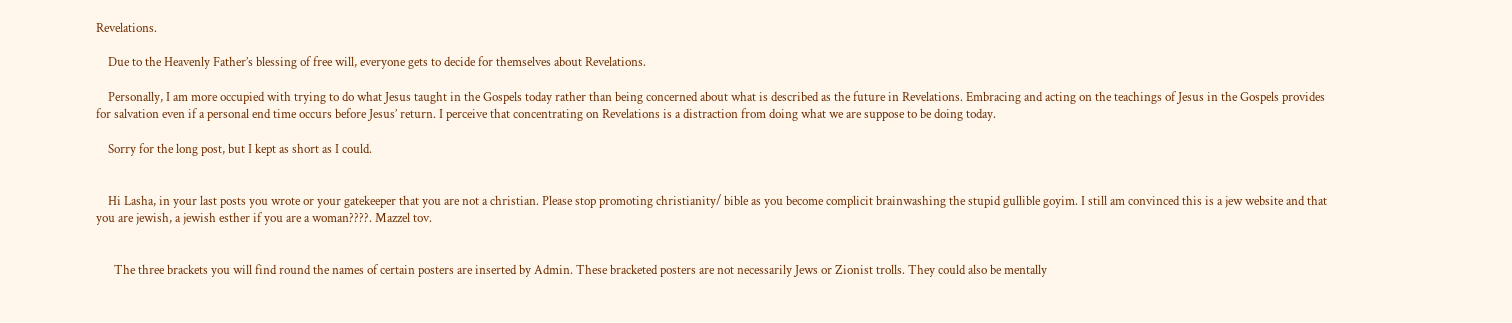Revelations.

    Due to the Heavenly Father’s blessing of free will, everyone gets to decide for themselves about Revelations.

    Personally, I am more occupied with trying to do what Jesus taught in the Gospels today rather than being concerned about what is described as the future in Revelations. Embracing and acting on the teachings of Jesus in the Gospels provides for salvation even if a personal end time occurs before Jesus’ return. I perceive that concentrating on Revelations is a distraction from doing what we are suppose to be doing today.

    Sorry for the long post, but I kept as short as I could.


    Hi Lasha, in your last posts you wrote or your gatekeeper that you are not a christian. Please stop promoting christianity/ bible as you become complicit brainwashing the stupid gullible goyim. I still am convinced this is a jew website and that you are jewish, a jewish esther if you are a woman????. Mazzel tov.


      The three brackets you will find round the names of certain posters are inserted by Admin. These bracketed posters are not necessarily Jews or Zionist trolls. They could also be mentally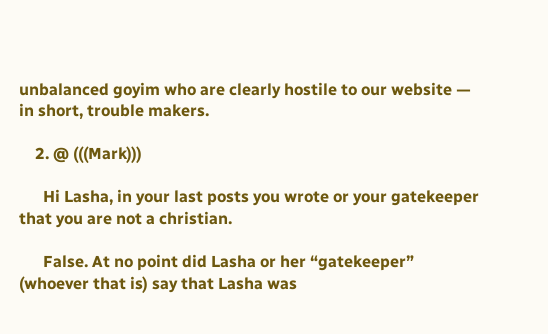unbalanced goyim who are clearly hostile to our website — in short, trouble makers.

    2. @ (((Mark)))

      Hi Lasha, in your last posts you wrote or your gatekeeper that you are not a christian.

      False. At no point did Lasha or her “gatekeeper” (whoever that is) say that Lasha was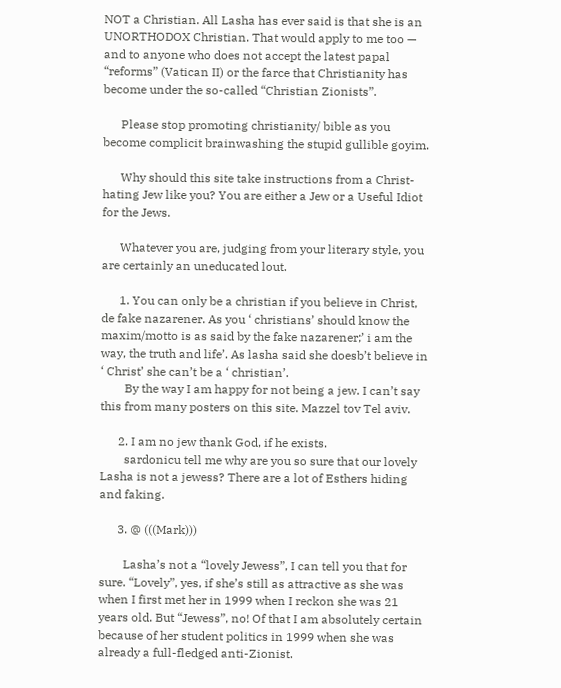NOT a Christian. All Lasha has ever said is that she is an UNORTHODOX Christian. That would apply to me too — and to anyone who does not accept the latest papal “reforms” (Vatican II) or the farce that Christianity has become under the so-called “Christian Zionists”.

      Please stop promoting christianity/ bible as you become complicit brainwashing the stupid gullible goyim.

      Why should this site take instructions from a Christ-hating Jew like you? You are either a Jew or a Useful Idiot for the Jews.

      Whatever you are, judging from your literary style, you are certainly an uneducated lout.

      1. You can only be a christian if you believe in Christ, de fake nazarener. As you ‘ christians’ should know the maxim/motto is as said by the fake nazarener;’ i am the way, the truth and life’. As lasha said she doesb’t believe in ‘ Christ’ she can’t be a ‘ christian’.
        By the way I am happy for not being a jew. I can’t say this from many posters on this site. Mazzel tov Tel aviv.

      2. I am no jew thank God, if he exists.
        sardonicu tell me why are you so sure that our lovely Lasha is not a jewess? There are a lot of Esthers hiding and faking.

      3. @ (((Mark)))

        Lasha’s not a “lovely Jewess”, I can tell you that for sure. “Lovely”, yes, if she’s still as attractive as she was when I first met her in 1999 when I reckon she was 21 years old. But “Jewess”, no! Of that I am absolutely certain because of her student politics in 1999 when she was already a full-fledged anti-Zionist.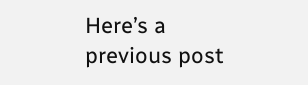Here’s a previous post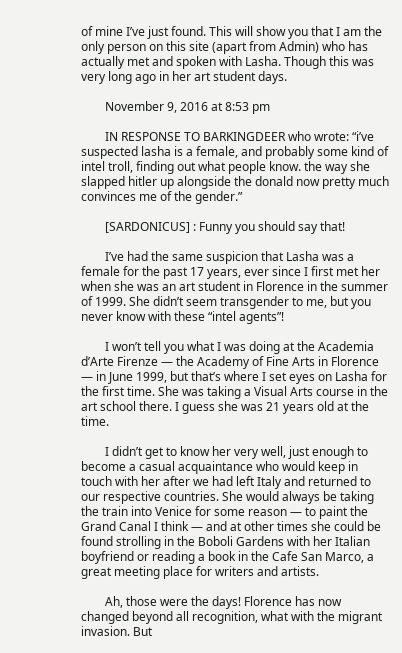of mine I’ve just found. This will show you that I am the only person on this site (apart from Admin) who has actually met and spoken with Lasha. Though this was very long ago in her art student days.

        November 9, 2016 at 8:53 pm

        IN RESPONSE TO BARKINGDEER who wrote: “i’ve suspected lasha is a female, and probably some kind of intel troll, finding out what people know. the way she slapped hitler up alongside the donald now pretty much convinces me of the gender.”

        [SARDONICUS] : Funny you should say that!

        I’ve had the same suspicion that Lasha was a female for the past 17 years, ever since I first met her when she was an art student in Florence in the summer of 1999. She didn’t seem transgender to me, but you never know with these “intel agents”!

        I won’t tell you what I was doing at the Academia d’Arte Firenze — the Academy of Fine Arts in Florence — in June 1999, but that’s where I set eyes on Lasha for the first time. She was taking a Visual Arts course in the art school there. I guess she was 21 years old at the time.

        I didn’t get to know her very well, just enough to become a casual acquaintance who would keep in touch with her after we had left Italy and returned to our respective countries. She would always be taking the train into Venice for some reason — to paint the Grand Canal I think — and at other times she could be found strolling in the Boboli Gardens with her Italian boyfriend or reading a book in the Cafe San Marco, a great meeting place for writers and artists.

        Ah, those were the days! Florence has now changed beyond all recognition, what with the migrant invasion. But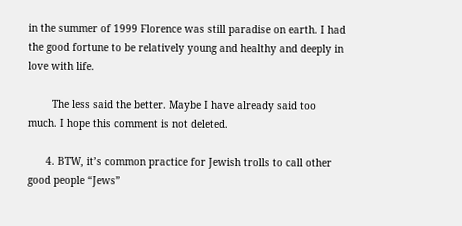in the summer of 1999 Florence was still paradise on earth. I had the good fortune to be relatively young and healthy and deeply in love with life.

        The less said the better. Maybe I have already said too much. I hope this comment is not deleted.

      4. BTW, it’s common practice for Jewish trolls to call other good people “Jews”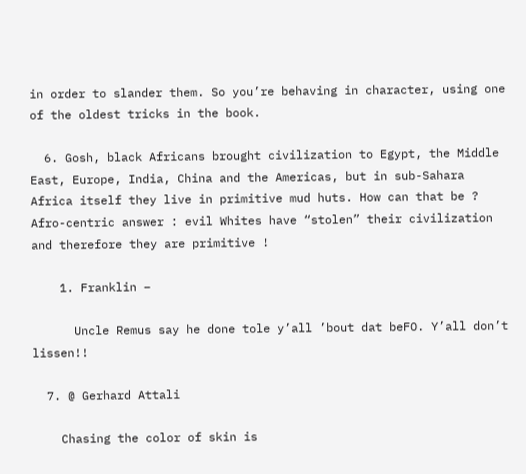in order to slander them. So you’re behaving in character, using one of the oldest tricks in the book.

  6. Gosh, black Africans brought civilization to Egypt, the Middle East, Europe, India, China and the Americas, but in sub-Sahara Africa itself they live in primitive mud huts. How can that be ? Afro-centric answer : evil Whites have “stolen” their civilization and therefore they are primitive !

    1. Franklin –

      Uncle Remus say he done tole y’all ’bout dat beFO. Y’all don’t lissen!!

  7. @ Gerhard Attali

    Chasing the color of skin is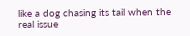like a dog chasing its tail when the real issue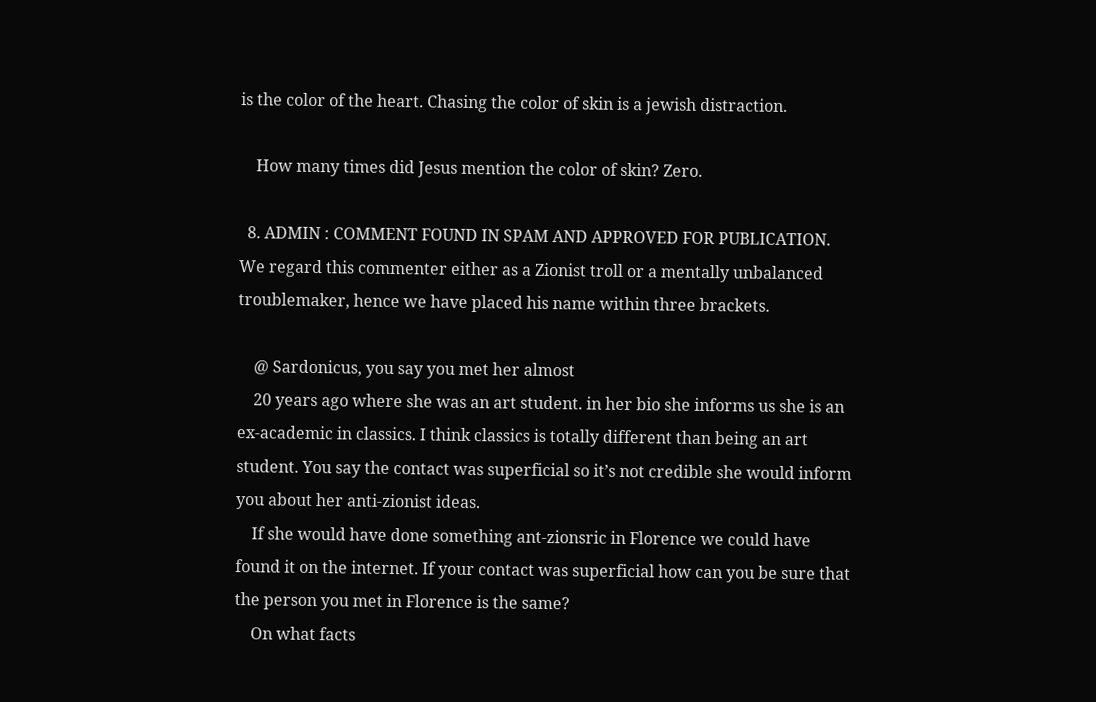is the color of the heart. Chasing the color of skin is a jewish distraction.

    How many times did Jesus mention the color of skin? Zero.

  8. ADMIN : COMMENT FOUND IN SPAM AND APPROVED FOR PUBLICATION. We regard this commenter either as a Zionist troll or a mentally unbalanced troublemaker, hence we have placed his name within three brackets.

    @ Sardonicus, you say you met her almost
    20 years ago where she was an art student. in her bio she informs us she is an ex-academic in classics. I think classics is totally different than being an art student. You say the contact was superficial so it’s not credible she would inform you about her anti-zionist ideas.
    If she would have done something ant-zionsric in Florence we could have found it on the internet. If your contact was superficial how can you be sure that the person you met in Florence is the same?
    On what facts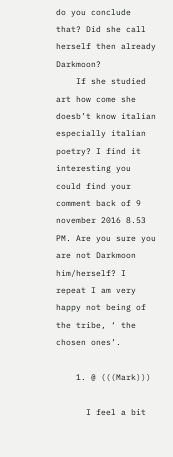do you conclude that? Did she call herself then already Darkmoon?
    If she studied art how come she doesb’t know italian especially italian poetry? I find it interesting you could find your comment back of 9 november 2016 8.53 PM. Are you sure you are not Darkmoon him/herself? I repeat I am very happy not being of the tribe, ‘ the chosen ones’.

    1. @ (((Mark)))

      I feel a bit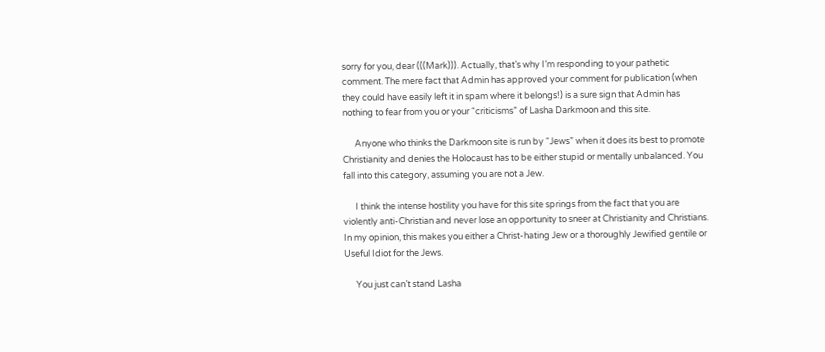sorry for you, dear (((Mark))). Actually, that’s why I’m responding to your pathetic comment. The mere fact that Admin has approved your comment for publication (when they could have easily left it in spam where it belongs!) is a sure sign that Admin has nothing to fear from you or your “criticisms” of Lasha Darkmoon and this site.

      Anyone who thinks the Darkmoon site is run by “Jews” when it does its best to promote Christianity and denies the Holocaust has to be either stupid or mentally unbalanced. You fall into this category, assuming you are not a Jew.

      I think the intense hostility you have for this site springs from the fact that you are violently anti-Christian and never lose an opportunity to sneer at Christianity and Christians. In my opinion, this makes you either a Christ-hating Jew or a thoroughly Jewified gentile or Useful Idiot for the Jews.

      You just can’t stand Lasha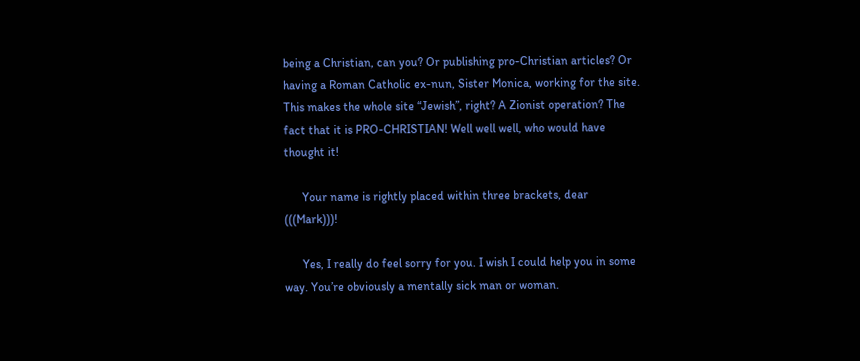being a Christian, can you? Or publishing pro-Christian articles? Or having a Roman Catholic ex-nun, Sister Monica, working for the site. This makes the whole site “Jewish”, right? A Zionist operation? The fact that it is PRO-CHRISTIAN! Well well well, who would have thought it!

      Your name is rightly placed within three brackets, dear (((Mark)))!

      Yes, I really do feel sorry for you. I wish I could help you in some way. You’re obviously a mentally sick man or woman.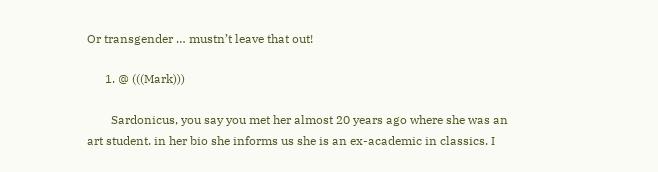Or transgender … mustn’t leave that out!

      1. @ (((Mark)))

        Sardonicus, you say you met her almost 20 years ago where she was an art student. in her bio she informs us she is an ex-academic in classics. I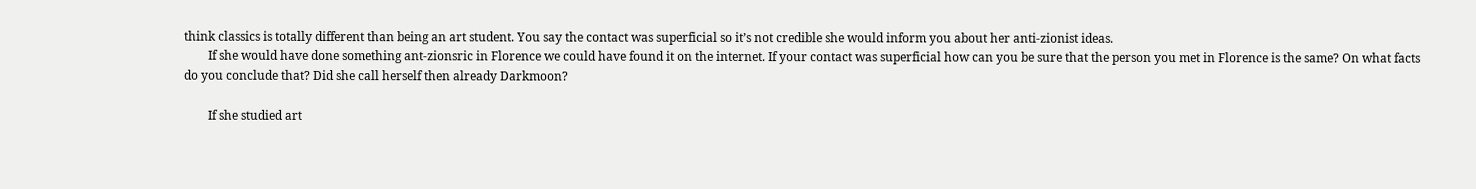think classics is totally different than being an art student. You say the contact was superficial so it’s not credible she would inform you about her anti-zionist ideas.
        If she would have done something ant-zionsric in Florence we could have found it on the internet. If your contact was superficial how can you be sure that the person you met in Florence is the same? On what facts do you conclude that? Did she call herself then already Darkmoon?

        If she studied art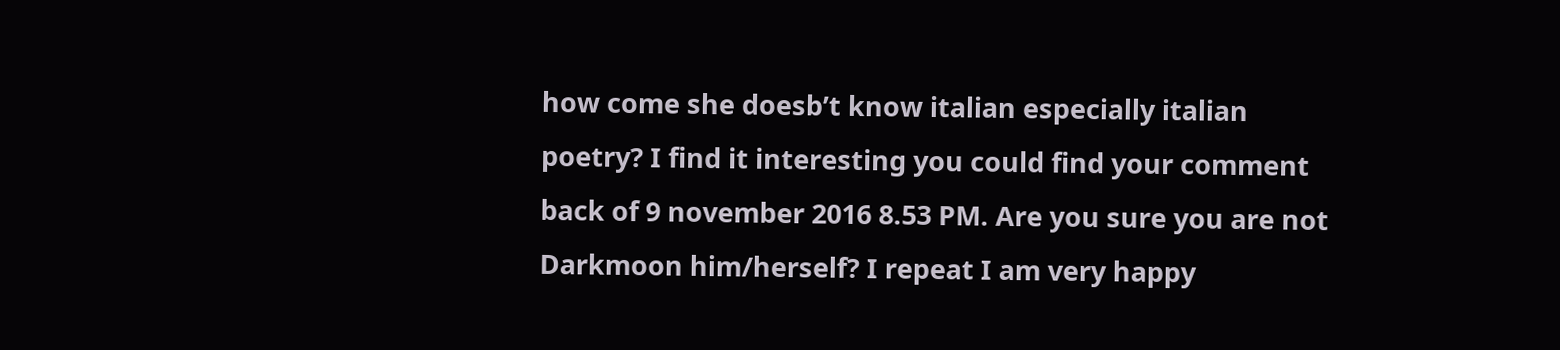how come she doesb’t know italian especially italian poetry? I find it interesting you could find your comment back of 9 november 2016 8.53 PM. Are you sure you are not Darkmoon him/herself? I repeat I am very happy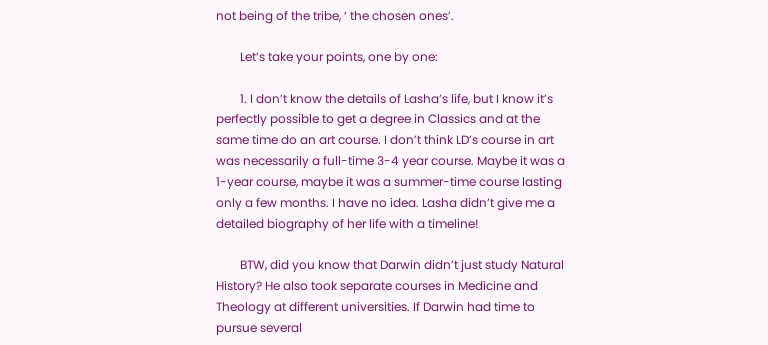not being of the tribe, ‘ the chosen ones’.

        Let’s take your points, one by one:

        1. I don’t know the details of Lasha’s life, but I know it’s perfectly possible to get a degree in Classics and at the same time do an art course. I don’t think LD’s course in art was necessarily a full-time 3-4 year course. Maybe it was a 1-year course, maybe it was a summer-time course lasting only a few months. I have no idea. Lasha didn’t give me a detailed biography of her life with a timeline!

        BTW, did you know that Darwin didn’t just study Natural History? He also took separate courses in Medicine and Theology at different universities. If Darwin had time to pursue several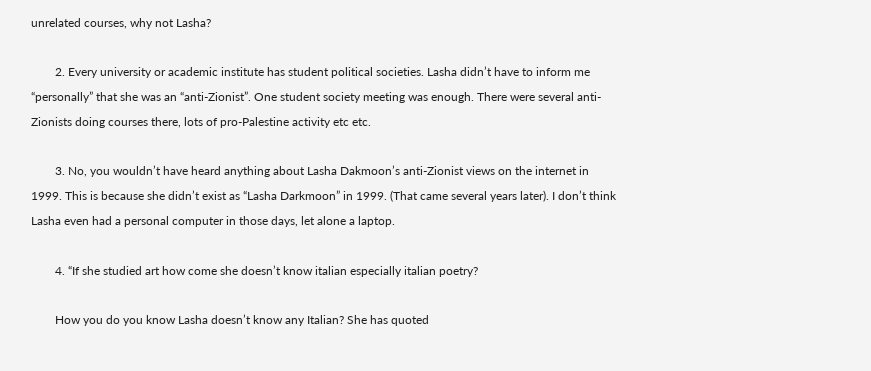unrelated courses, why not Lasha?

        2. Every university or academic institute has student political societies. Lasha didn’t have to inform me “personally” that she was an “anti-Zionist”. One student society meeting was enough. There were several anti-Zionists doing courses there, lots of pro-Palestine activity etc etc.

        3. No, you wouldn’t have heard anything about Lasha Dakmoon’s anti-Zionist views on the internet in 1999. This is because she didn’t exist as “Lasha Darkmoon” in 1999. (That came several years later). I don’t think Lasha even had a personal computer in those days, let alone a laptop.

        4. “If she studied art how come she doesn’t know italian especially italian poetry?

        How you do you know Lasha doesn’t know any Italian? She has quoted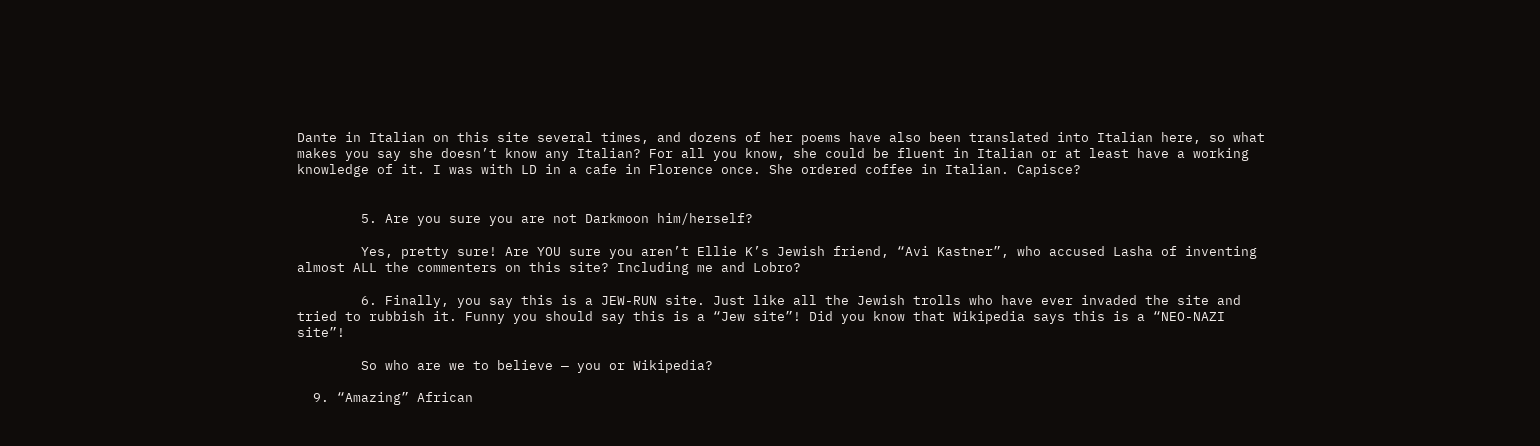Dante in Italian on this site several times, and dozens of her poems have also been translated into Italian here, so what makes you say she doesn’t know any Italian? For all you know, she could be fluent in Italian or at least have a working knowledge of it. I was with LD in a cafe in Florence once. She ordered coffee in Italian. Capisce?


        5. Are you sure you are not Darkmoon him/herself?

        Yes, pretty sure! Are YOU sure you aren’t Ellie K’s Jewish friend, “Avi Kastner”, who accused Lasha of inventing almost ALL the commenters on this site? Including me and Lobro?

        6. Finally, you say this is a JEW-RUN site. Just like all the Jewish trolls who have ever invaded the site and tried to rubbish it. Funny you should say this is a “Jew site”! Did you know that Wikipedia says this is a “NEO-NAZI site”!

        So who are we to believe — you or Wikipedia?

  9. “Amazing” African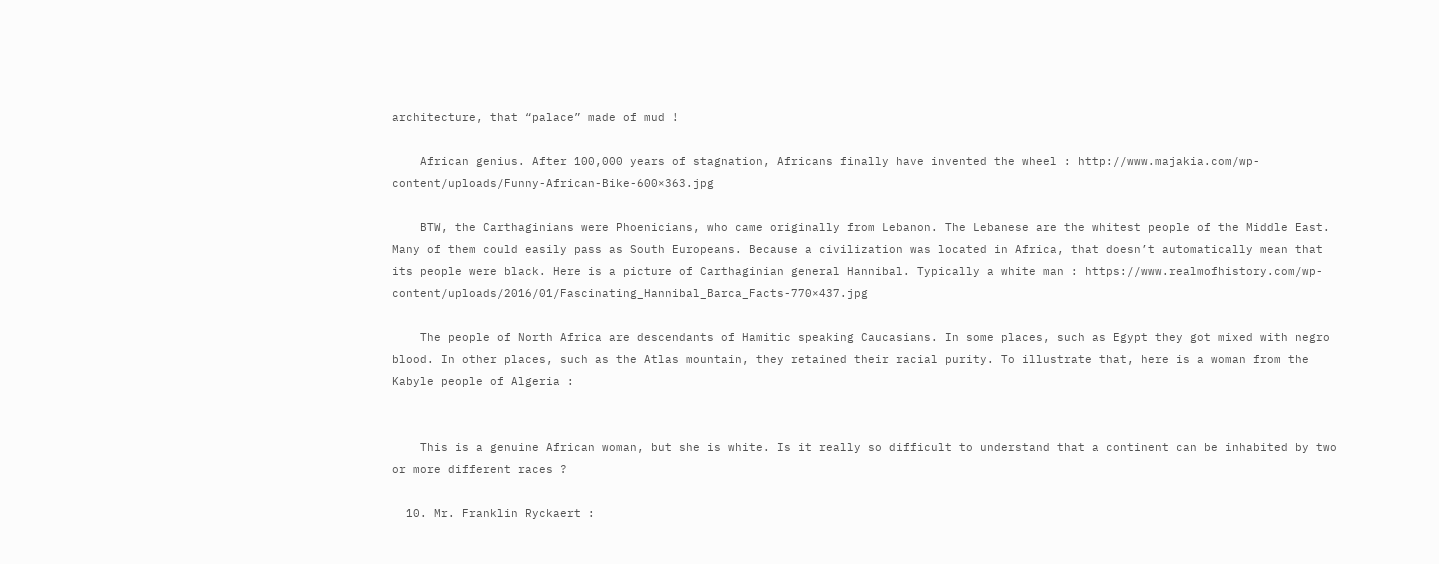architecture, that “palace” made of mud !

    African genius. After 100,000 years of stagnation, Africans finally have invented the wheel : http://www.majakia.com/wp-content/uploads/Funny-African-Bike-600×363.jpg

    BTW, the Carthaginians were Phoenicians, who came originally from Lebanon. The Lebanese are the whitest people of the Middle East. Many of them could easily pass as South Europeans. Because a civilization was located in Africa, that doesn’t automatically mean that its people were black. Here is a picture of Carthaginian general Hannibal. Typically a white man : https://www.realmofhistory.com/wp-content/uploads/2016/01/Fascinating_Hannibal_Barca_Facts-770×437.jpg

    The people of North Africa are descendants of Hamitic speaking Caucasians. In some places, such as Egypt they got mixed with negro blood. In other places, such as the Atlas mountain, they retained their racial purity. To illustrate that, here is a woman from the Kabyle people of Algeria :


    This is a genuine African woman, but she is white. Is it really so difficult to understand that a continent can be inhabited by two or more different races ?

  10. Mr. Franklin Ryckaert :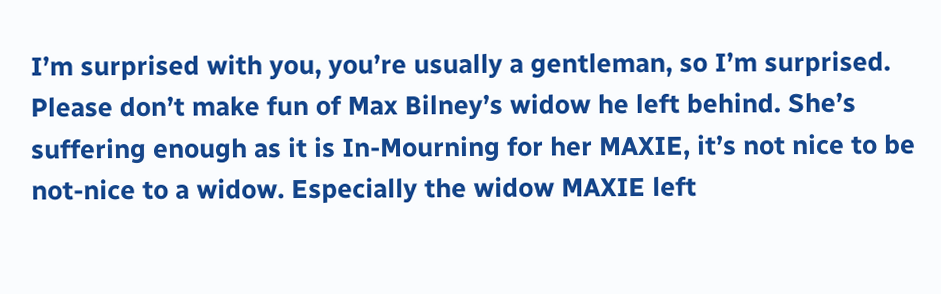I’m surprised with you, you’re usually a gentleman, so I’m surprised. Please don’t make fun of Max Bilney’s widow he left behind. She’s suffering enough as it is In-Mourning for her MAXIE, it’s not nice to be not-nice to a widow. Especially the widow MAXIE left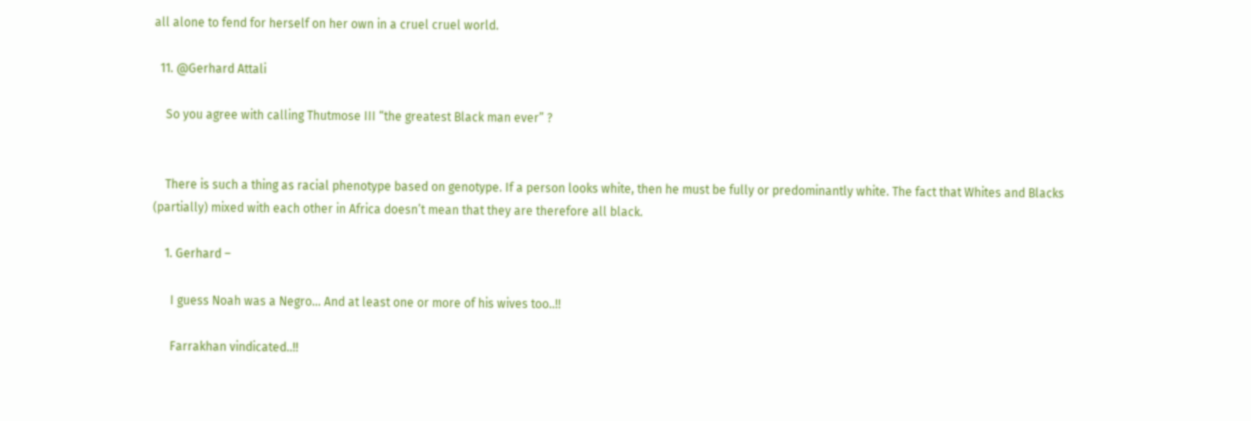all alone to fend for herself on her own in a cruel cruel world.

  11. @Gerhard Attali

    So you agree with calling Thutmose III “the greatest Black man ever” ?


    There is such a thing as racial phenotype based on genotype. If a person looks white, then he must be fully or predominantly white. The fact that Whites and Blacks (partially) mixed with each other in Africa doesn’t mean that they are therefore all black.

    1. Gerhard –

      I guess Noah was a Negro… And at least one or more of his wives too..!!

      Farrakhan vindicated..!!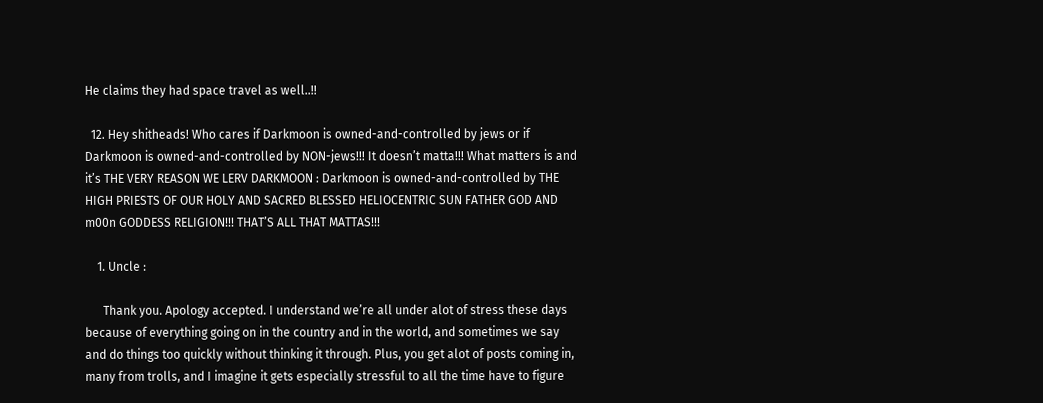He claims they had space travel as well..!!

  12. Hey shitheads! Who cares if Darkmoon is owned-and-controlled by jews or if Darkmoon is owned-and-controlled by NON-jews!!! It doesn’t matta!!! What matters is and it’s THE VERY REASON WE LERV DARKMOON : Darkmoon is owned-and-controlled by THE HIGH PRIESTS OF OUR HOLY AND SACRED BLESSED HELIOCENTRIC SUN FATHER GOD AND m00n GODDESS RELIGION!!! THAT’S ALL THAT MATTAS!!!

    1. Uncle :

      Thank you. Apology accepted. I understand we’re all under alot of stress these days because of everything going on in the country and in the world, and sometimes we say and do things too quickly without thinking it through. Plus, you get alot of posts coming in, many from trolls, and I imagine it gets especially stressful to all the time have to figure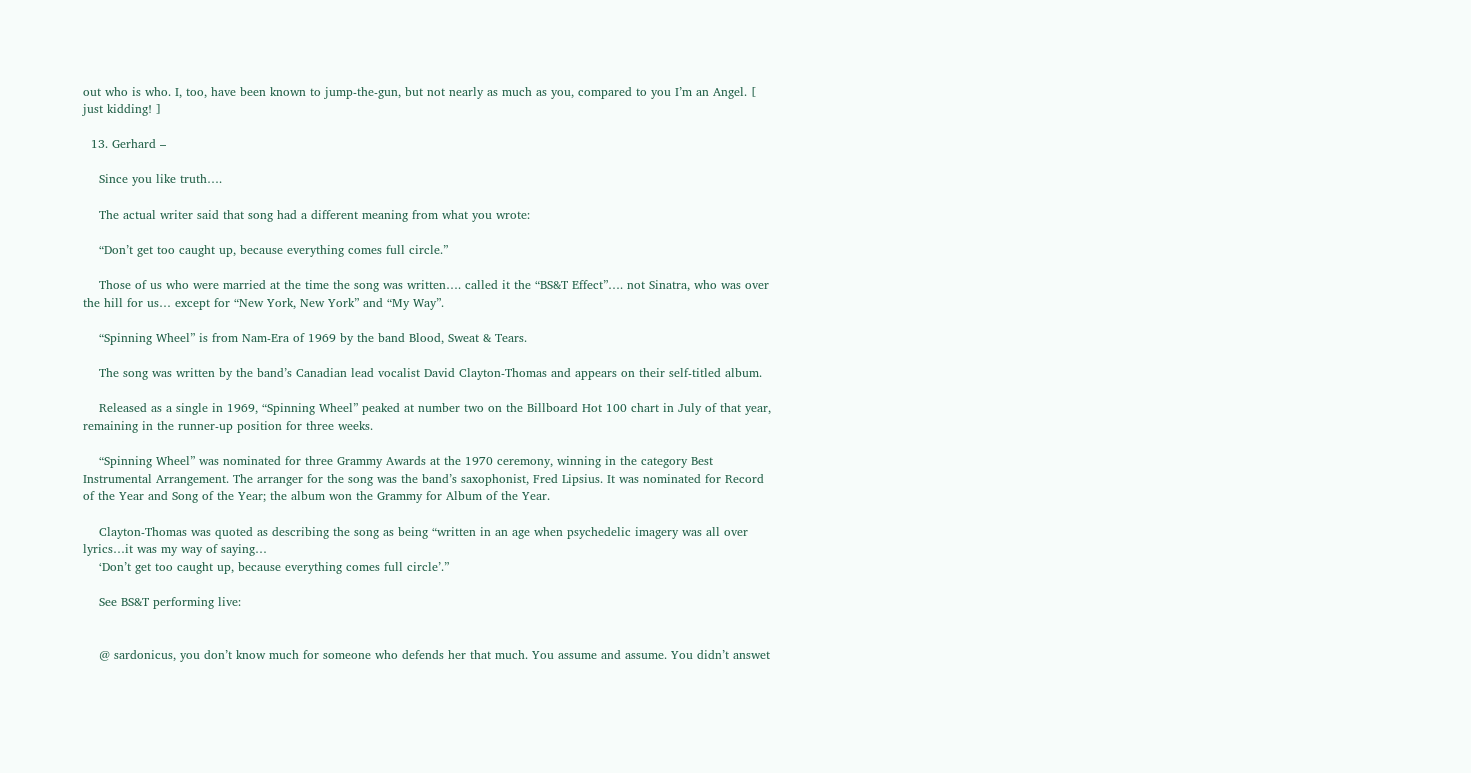out who is who. I, too, have been known to jump-the-gun, but not nearly as much as you, compared to you I’m an Angel. [ just kidding! ]

  13. Gerhard –

    Since you like truth….

    The actual writer said that song had a different meaning from what you wrote:

    “Don’t get too caught up, because everything comes full circle.”

    Those of us who were married at the time the song was written…. called it the “BS&T Effect”…. not Sinatra, who was over the hill for us… except for “New York, New York” and “My Way”.

    “Spinning Wheel” is from Nam-Era of 1969 by the band Blood, Sweat & Tears.

    The song was written by the band’s Canadian lead vocalist David Clayton-Thomas and appears on their self-titled album.

    Released as a single in 1969, “Spinning Wheel” peaked at number two on the Billboard Hot 100 chart in July of that year, remaining in the runner-up position for three weeks.

    “Spinning Wheel” was nominated for three Grammy Awards at the 1970 ceremony, winning in the category Best Instrumental Arrangement. The arranger for the song was the band’s saxophonist, Fred Lipsius. It was nominated for Record of the Year and Song of the Year; the album won the Grammy for Album of the Year.

    Clayton-Thomas was quoted as describing the song as being “written in an age when psychedelic imagery was all over lyrics…it was my way of saying…
    ‘Don’t get too caught up, because everything comes full circle’.”

    See BS&T performing live:


    @ sardonicus, you don’t know much for someone who defends her that much. You assume and assume. You didn’t answet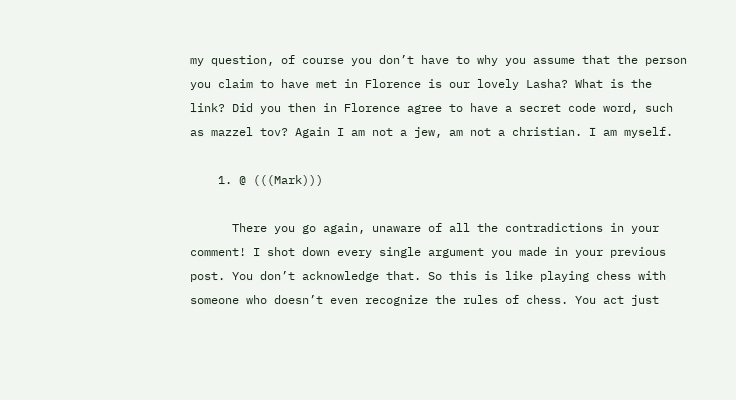my question, of course you don’t have to why you assume that the person you claim to have met in Florence is our lovely Lasha? What is the link? Did you then in Florence agree to have a secret code word, such as mazzel tov? Again I am not a jew, am not a christian. I am myself.

    1. @ (((Mark)))

      There you go again, unaware of all the contradictions in your comment! I shot down every single argument you made in your previous post. You don’t acknowledge that. So this is like playing chess with someone who doesn’t even recognize the rules of chess. You act just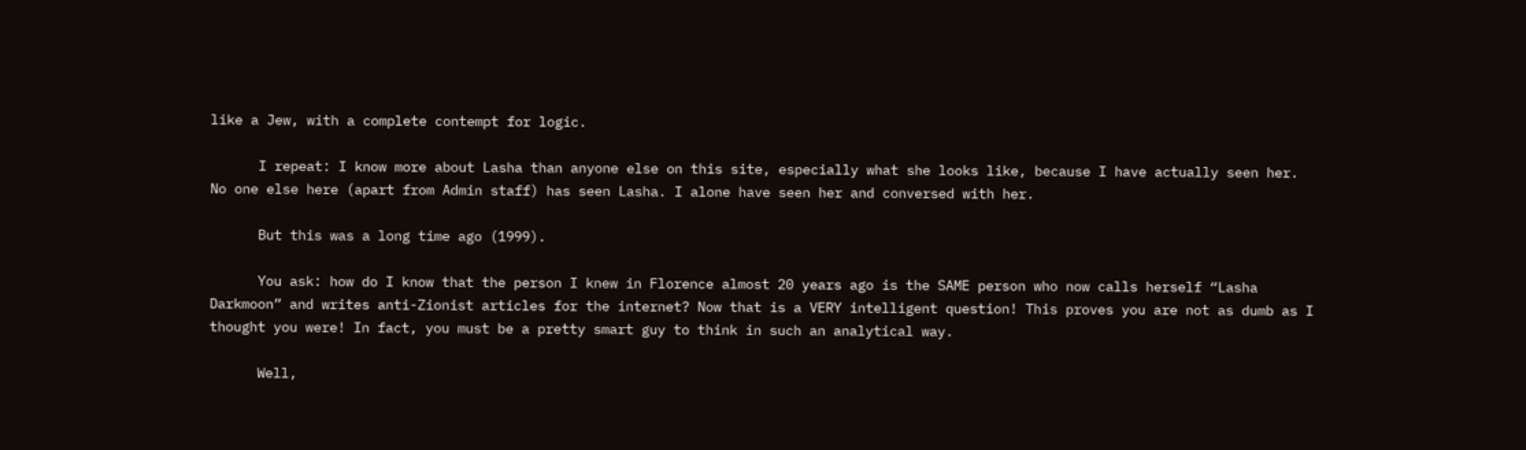like a Jew, with a complete contempt for logic.

      I repeat: I know more about Lasha than anyone else on this site, especially what she looks like, because I have actually seen her. No one else here (apart from Admin staff) has seen Lasha. I alone have seen her and conversed with her.

      But this was a long time ago (1999).

      You ask: how do I know that the person I knew in Florence almost 20 years ago is the SAME person who now calls herself “Lasha Darkmoon” and writes anti-Zionist articles for the internet? Now that is a VERY intelligent question! This proves you are not as dumb as I thought you were! In fact, you must be a pretty smart guy to think in such an analytical way.

      Well,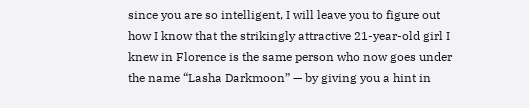since you are so intelligent, I will leave you to figure out how I know that the strikingly attractive 21-year-old girl I knew in Florence is the same person who now goes under the name “Lasha Darkmoon” — by giving you a hint in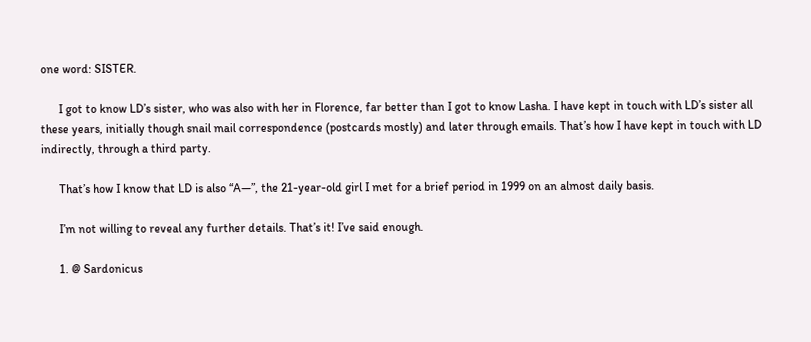one word: SISTER.

      I got to know LD’s sister, who was also with her in Florence, far better than I got to know Lasha. I have kept in touch with LD’s sister all these years, initially though snail mail correspondence (postcards mostly) and later through emails. That’s how I have kept in touch with LD indirectly, through a third party.

      That’s how I know that LD is also “A—”, the 21-year-old girl I met for a brief period in 1999 on an almost daily basis.

      I’m not willing to reveal any further details. That’s it! I’ve said enough.

      1. @ Sardonicus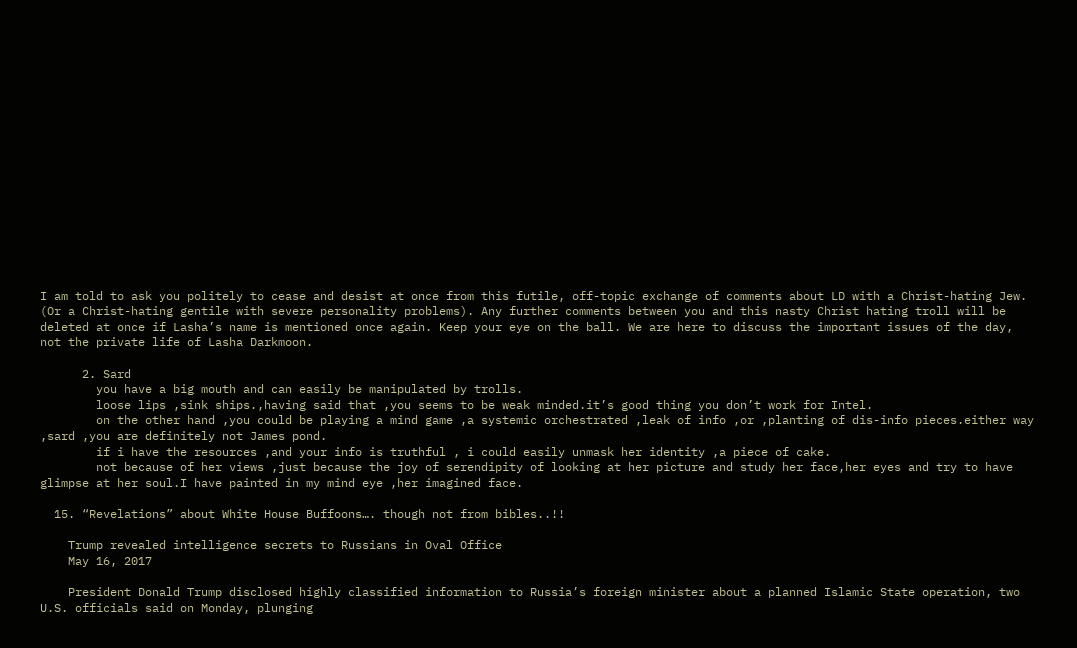I am told to ask you politely to cease and desist at once from this futile, off-topic exchange of comments about LD with a Christ-hating Jew. (Or a Christ-hating gentile with severe personality problems). Any further comments between you and this nasty Christ hating troll will be deleted at once if Lasha’s name is mentioned once again. Keep your eye on the ball. We are here to discuss the important issues of the day, not the private life of Lasha Darkmoon.

      2. Sard
        you have a big mouth and can easily be manipulated by trolls.
        loose lips ,sink ships.,having said that ,you seems to be weak minded.it’s good thing you don’t work for Intel.
        on the other hand ,you could be playing a mind game ,a systemic orchestrated ,leak of info ,or ,planting of dis-info pieces.either way ,sard ,you are definitely not James pond.
        if i have the resources ,and your info is truthful , i could easily unmask her identity ,a piece of cake.
        not because of her views ,just because the joy of serendipity of looking at her picture and study her face,her eyes and try to have glimpse at her soul.I have painted in my mind eye ,her imagined face.

  15. “Revelations” about White House Buffoons…. though not from bibles..!!

    Trump revealed intelligence secrets to Russians in Oval Office
    May 16, 2017

    President Donald Trump disclosed highly classified information to Russia’s foreign minister about a planned Islamic State operation, two U.S. officials said on Monday, plunging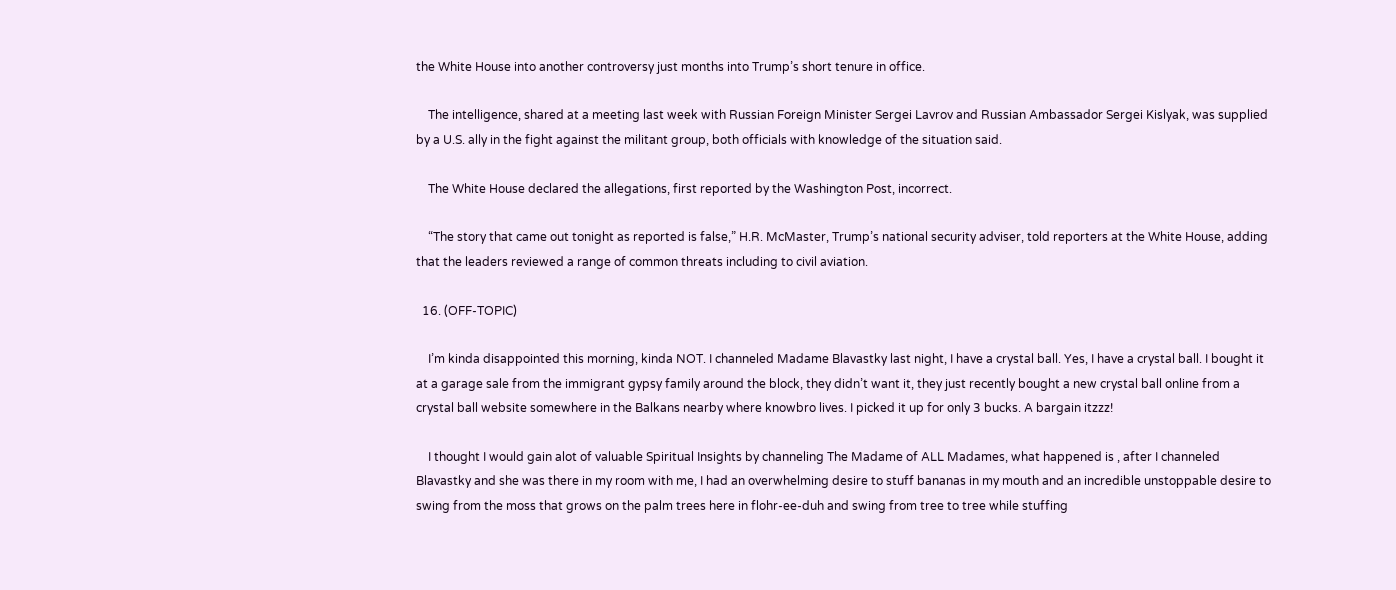the White House into another controversy just months into Trump’s short tenure in office.

    The intelligence, shared at a meeting last week with Russian Foreign Minister Sergei Lavrov and Russian Ambassador Sergei Kislyak, was supplied by a U.S. ally in the fight against the militant group, both officials with knowledge of the situation said.

    The White House declared the allegations, first reported by the Washington Post, incorrect.

    “The story that came out tonight as reported is false,” H.R. McMaster, Trump’s national security adviser, told reporters at the White House, adding that the leaders reviewed a range of common threats including to civil aviation.

  16. (OFF-TOPIC)

    I’m kinda disappointed this morning, kinda NOT. I channeled Madame Blavastky last night, I have a crystal ball. Yes, I have a crystal ball. I bought it at a garage sale from the immigrant gypsy family around the block, they didn’t want it, they just recently bought a new crystal ball online from a crystal ball website somewhere in the Balkans nearby where knowbro lives. I picked it up for only 3 bucks. A bargain itzzz!

    I thought I would gain alot of valuable Spiritual Insights by channeling The Madame of ALL Madames, what happened is , after I channeled Blavastky and she was there in my room with me, I had an overwhelming desire to stuff bananas in my mouth and an incredible unstoppable desire to swing from the moss that grows on the palm trees here in flohr-ee-duh and swing from tree to tree while stuffing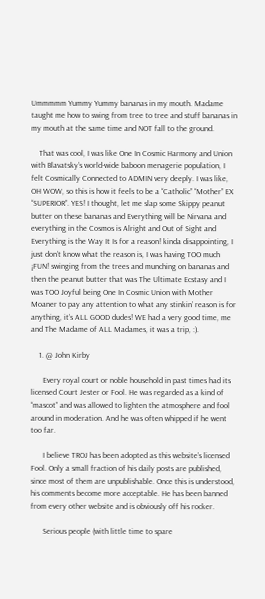Ummmmm Yummy Yummy bananas in my mouth. Madame taught me how to swing from tree to tree and stuff bananas in my mouth at the same time and NOT fall to the ground.

    That was cool, I was like One In Cosmic Harmony and Union with Blavatsky’s world-wide baboon menagerie population, I felt Cosmically Connected to ADMIN very deeply. I was like, OH WOW, so this is how it feels to be a “Catholic” “Mother” EX “SUPERIOR”. YES! I thought, let me slap some Skippy peanut butter on these bananas and Everything will be Nirvana and everything in the Cosmos is Alright and Out of Sight and Everything is the Way It Is for a reason! kinda disappointing, I just don’t know what the reason is, I was having TOO much ¡FUN! swinging from the trees and munching on bananas and then the peanut butter that was The Ultimate Ecstasy and I was TOO Joyful being One In Cosmic Union with Mother Moaner to pay any attention to what any stinkin’ reason is for anything, it’s ALL GOOD dudes! WE had a very good time, me and The Madame of ALL Madames, it was a trip, :).

    1. @ John Kirby

      Every royal court or noble household in past times had its licensed Court Jester or Fool. He was regarded as a kind of “mascot” and was allowed to lighten the atmosphere and fool around in moderation. And he was often whipped if he went too far.

      I believe TROJ has been adopted as this website’s licensed Fool. Only a small fraction of his daily posts are published, since most of them are unpublishable. Once this is understood, his comments become more acceptable. He has been banned from every other website and is obviously off his rocker.

      Serious people (with little time to spare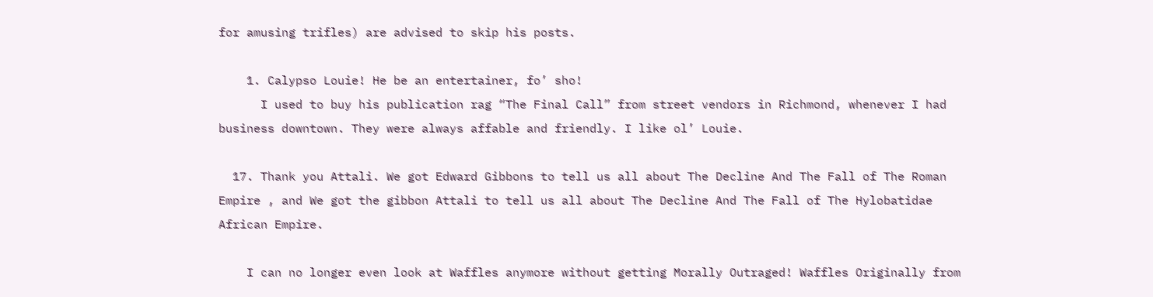for amusing trifles) are advised to skip his posts.

    1. Calypso Louie! He be an entertainer, fo’ sho!
      I used to buy his publication rag “The Final Call” from street vendors in Richmond, whenever I had business downtown. They were always affable and friendly. I like ol’ Louie.

  17. Thank you Attali. We got Edward Gibbons to tell us all about The Decline And The Fall of The Roman Empire , and We got the gibbon Attali to tell us all about The Decline And The Fall of The Hylobatidae African Empire.

    I can no longer even look at Waffles anymore without getting Morally Outraged! Waffles Originally from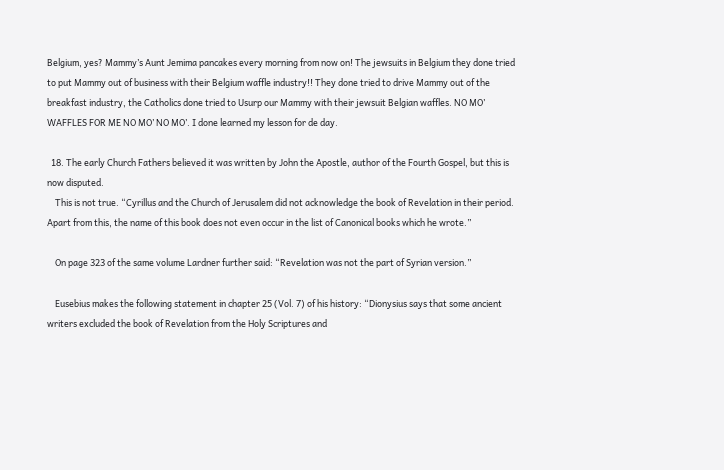Belgium, yes? Mammy’s Aunt Jemima pancakes every morning from now on! The jewsuits in Belgium they done tried to put Mammy out of business with their Belgium waffle industry!! They done tried to drive Mammy out of the breakfast industry, the Catholics done tried to Usurp our Mammy with their jewsuit Belgian waffles. NO MO’ WAFFLES FOR ME NO MO’ NO MO’. I done learned my lesson for de day.

  18. The early Church Fathers believed it was written by John the Apostle, author of the Fourth Gospel, but this is now disputed.
    This is not true. “Cyrillus and the Church of Jerusalem did not acknowledge the book of Revelation in their period. Apart from this, the name of this book does not even occur in the list of Canonical books which he wrote.”

    On page 323 of the same volume Lardner further said: “Revelation was not the part of Syrian version.”

    Eusebius makes the following statement in chapter 25 (Vol. 7) of his history: “Dionysius says that some ancient writers excluded the book of Revelation from the Holy Scriptures and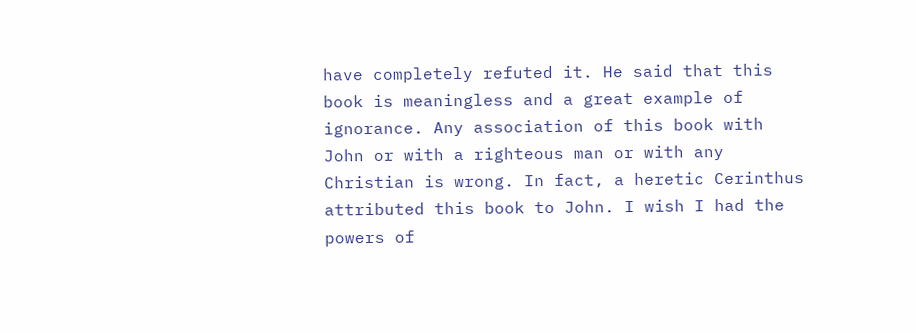have completely refuted it. He said that this book is meaningless and a great example of ignorance. Any association of this book with John or with a righteous man or with any Christian is wrong. In fact, a heretic Cerinthus attributed this book to John. I wish I had the powers of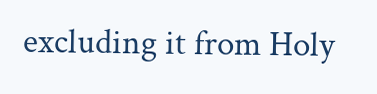excluding it from Holy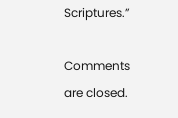Scriptures.”

Comments are closed.